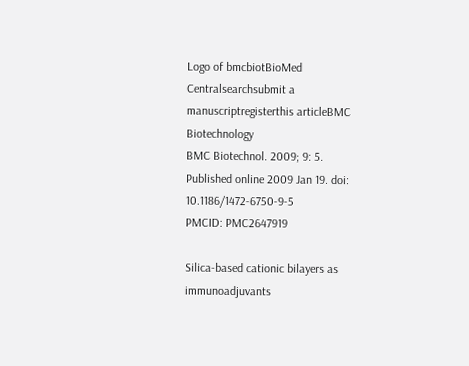Logo of bmcbiotBioMed Centralsearchsubmit a manuscriptregisterthis articleBMC Biotechnology
BMC Biotechnol. 2009; 9: 5.
Published online 2009 Jan 19. doi:  10.1186/1472-6750-9-5
PMCID: PMC2647919

Silica-based cationic bilayers as immunoadjuvants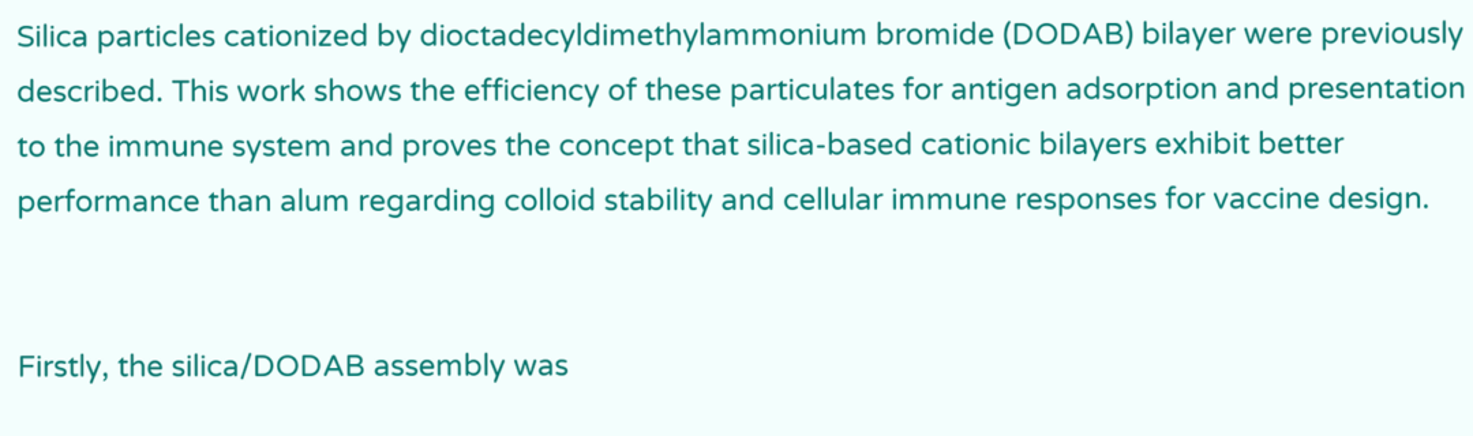Silica particles cationized by dioctadecyldimethylammonium bromide (DODAB) bilayer were previously described. This work shows the efficiency of these particulates for antigen adsorption and presentation to the immune system and proves the concept that silica-based cationic bilayers exhibit better performance than alum regarding colloid stability and cellular immune responses for vaccine design.


Firstly, the silica/DODAB assembly was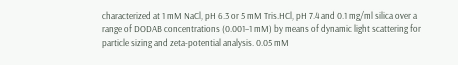characterized at 1 mM NaCl, pH 6.3 or 5 mM Tris.HCl, pH 7.4 and 0.1 mg/ml silica over a range of DODAB concentrations (0.001–1 mM) by means of dynamic light scattering for particle sizing and zeta-potential analysis. 0.05 mM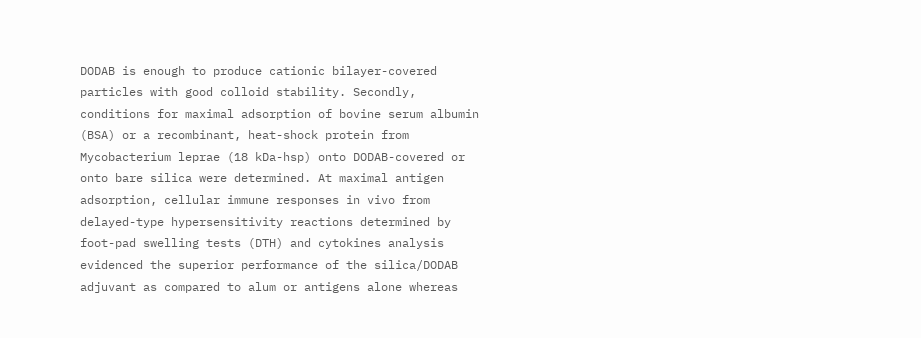DODAB is enough to produce cationic bilayer-covered particles with good colloid stability. Secondly, conditions for maximal adsorption of bovine serum albumin (BSA) or a recombinant, heat-shock protein from Mycobacterium leprae (18 kDa-hsp) onto DODAB-covered or onto bare silica were determined. At maximal antigen adsorption, cellular immune responses in vivo from delayed-type hypersensitivity reactions determined by foot-pad swelling tests (DTH) and cytokines analysis evidenced the superior performance of the silica/DODAB adjuvant as compared to alum or antigens alone whereas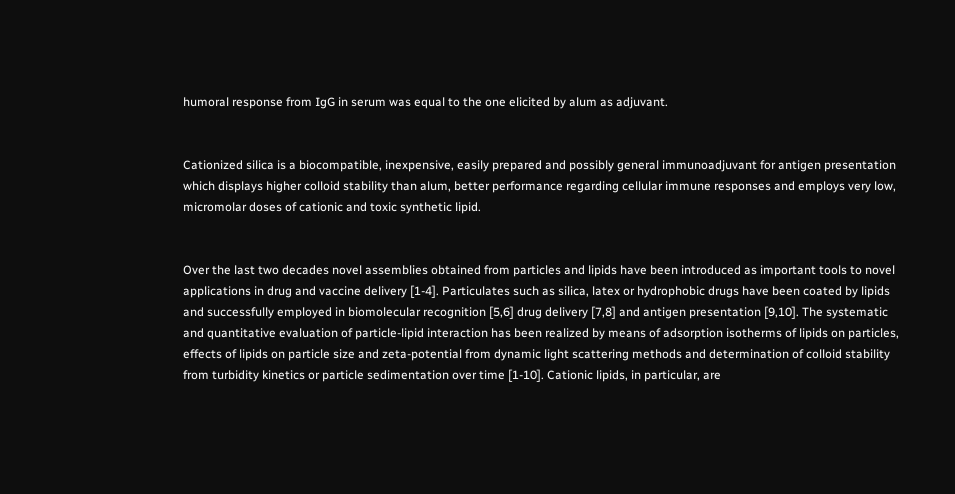humoral response from IgG in serum was equal to the one elicited by alum as adjuvant.


Cationized silica is a biocompatible, inexpensive, easily prepared and possibly general immunoadjuvant for antigen presentation which displays higher colloid stability than alum, better performance regarding cellular immune responses and employs very low, micromolar doses of cationic and toxic synthetic lipid.


Over the last two decades novel assemblies obtained from particles and lipids have been introduced as important tools to novel applications in drug and vaccine delivery [1-4]. Particulates such as silica, latex or hydrophobic drugs have been coated by lipids and successfully employed in biomolecular recognition [5,6] drug delivery [7,8] and antigen presentation [9,10]. The systematic and quantitative evaluation of particle-lipid interaction has been realized by means of adsorption isotherms of lipids on particles, effects of lipids on particle size and zeta-potential from dynamic light scattering methods and determination of colloid stability from turbidity kinetics or particle sedimentation over time [1-10]. Cationic lipids, in particular, are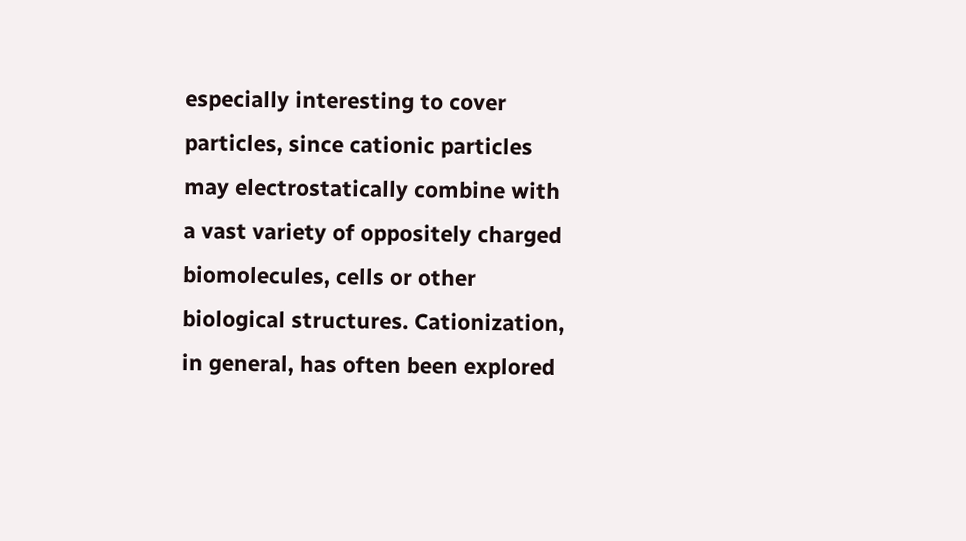especially interesting to cover particles, since cationic particles may electrostatically combine with a vast variety of oppositely charged biomolecules, cells or other biological structures. Cationization, in general, has often been explored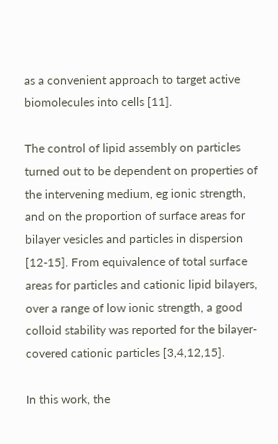as a convenient approach to target active biomolecules into cells [11].

The control of lipid assembly on particles turned out to be dependent on properties of the intervening medium, eg ionic strength, and on the proportion of surface areas for bilayer vesicles and particles in dispersion [12-15]. From equivalence of total surface areas for particles and cationic lipid bilayers, over a range of low ionic strength, a good colloid stability was reported for the bilayer-covered cationic particles [3,4,12,15].

In this work, the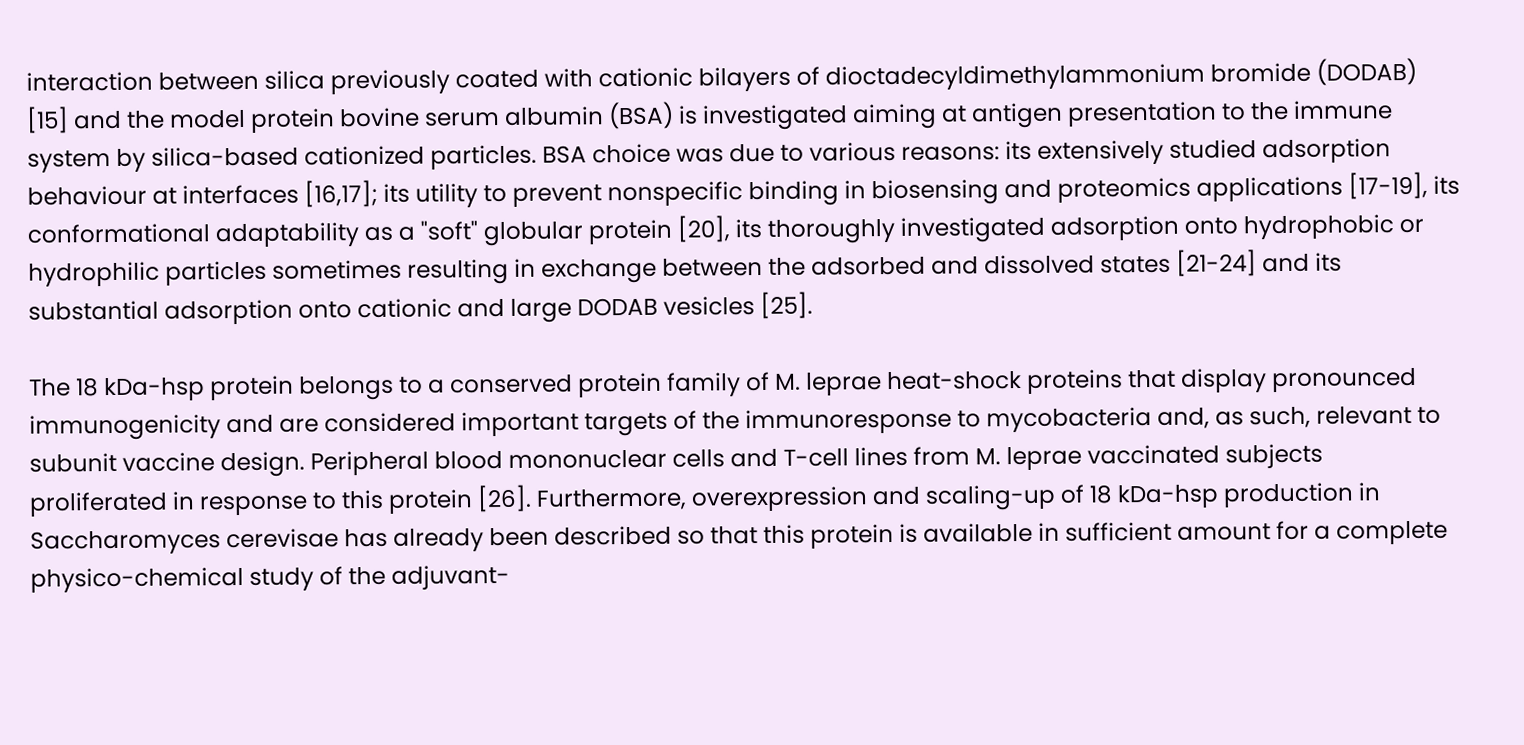interaction between silica previously coated with cationic bilayers of dioctadecyldimethylammonium bromide (DODAB) [15] and the model protein bovine serum albumin (BSA) is investigated aiming at antigen presentation to the immune system by silica-based cationized particles. BSA choice was due to various reasons: its extensively studied adsorption behaviour at interfaces [16,17]; its utility to prevent nonspecific binding in biosensing and proteomics applications [17-19], its conformational adaptability as a "soft" globular protein [20], its thoroughly investigated adsorption onto hydrophobic or hydrophilic particles sometimes resulting in exchange between the adsorbed and dissolved states [21-24] and its substantial adsorption onto cationic and large DODAB vesicles [25].

The 18 kDa-hsp protein belongs to a conserved protein family of M. leprae heat-shock proteins that display pronounced immunogenicity and are considered important targets of the immunoresponse to mycobacteria and, as such, relevant to subunit vaccine design. Peripheral blood mononuclear cells and T-cell lines from M. leprae vaccinated subjects proliferated in response to this protein [26]. Furthermore, overexpression and scaling-up of 18 kDa-hsp production in Saccharomyces cerevisae has already been described so that this protein is available in sufficient amount for a complete physico-chemical study of the adjuvant-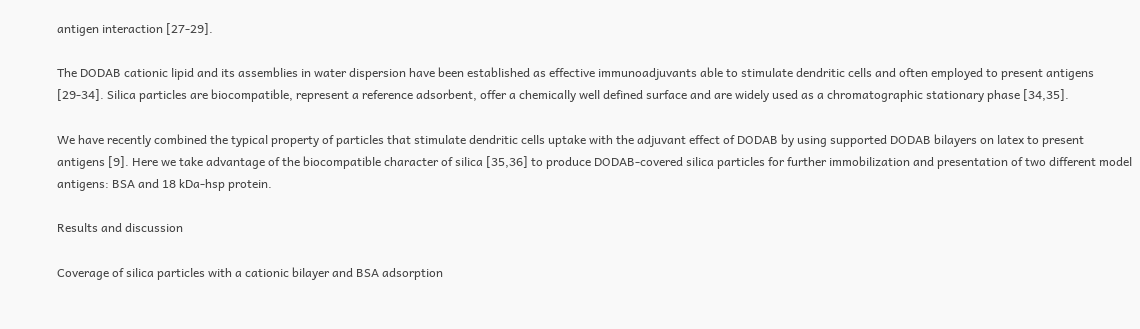antigen interaction [27-29].

The DODAB cationic lipid and its assemblies in water dispersion have been established as effective immunoadjuvants able to stimulate dendritic cells and often employed to present antigens [29-34]. Silica particles are biocompatible, represent a reference adsorbent, offer a chemically well defined surface and are widely used as a chromatographic stationary phase [34,35].

We have recently combined the typical property of particles that stimulate dendritic cells uptake with the adjuvant effect of DODAB by using supported DODAB bilayers on latex to present antigens [9]. Here we take advantage of the biocompatible character of silica [35,36] to produce DODAB-covered silica particles for further immobilization and presentation of two different model antigens: BSA and 18 kDa-hsp protein.

Results and discussion

Coverage of silica particles with a cationic bilayer and BSA adsorption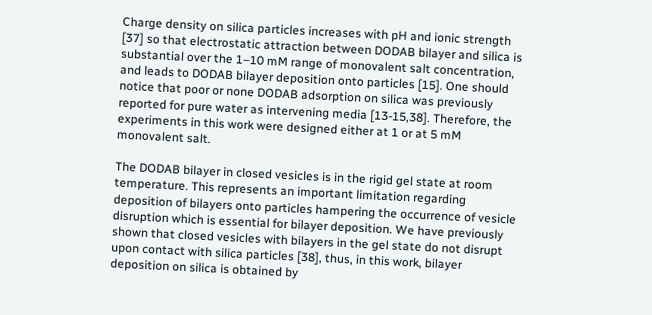Charge density on silica particles increases with pH and ionic strength [37] so that electrostatic attraction between DODAB bilayer and silica is substantial over the 1–10 mM range of monovalent salt concentration, and leads to DODAB bilayer deposition onto particles [15]. One should notice that poor or none DODAB adsorption on silica was previously reported for pure water as intervening media [13-15,38]. Therefore, the experiments in this work were designed either at 1 or at 5 mM monovalent salt.

The DODAB bilayer in closed vesicles is in the rigid gel state at room temperature. This represents an important limitation regarding deposition of bilayers onto particles hampering the occurrence of vesicle disruption which is essential for bilayer deposition. We have previously shown that closed vesicles with bilayers in the gel state do not disrupt upon contact with silica particles [38], thus, in this work, bilayer deposition on silica is obtained by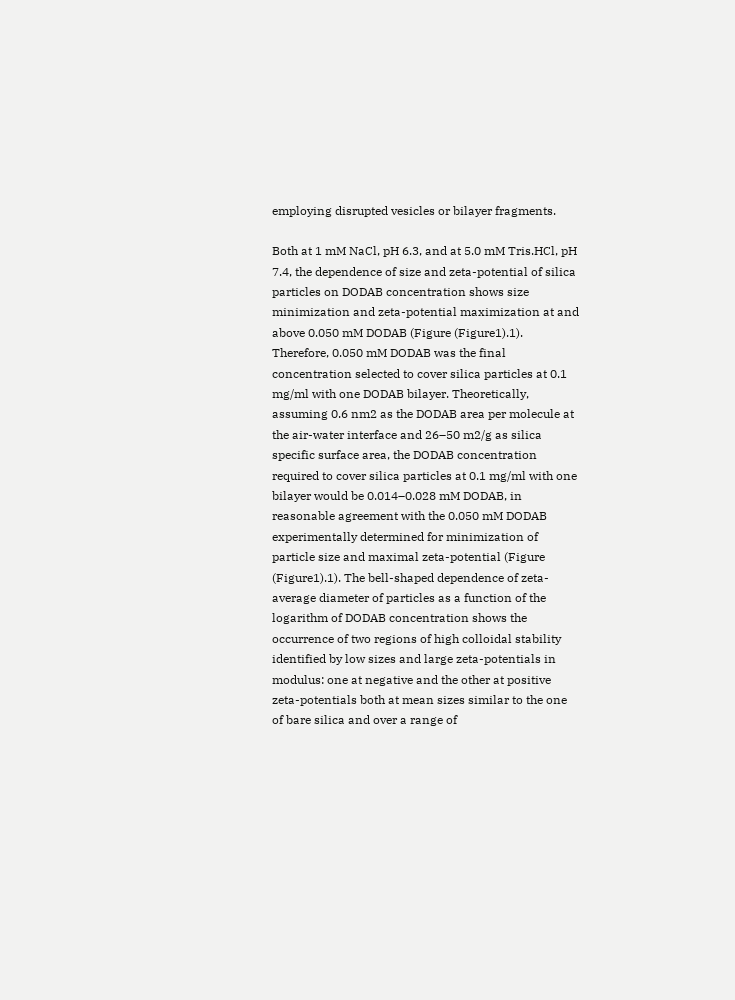employing disrupted vesicles or bilayer fragments.

Both at 1 mM NaCl, pH 6.3, and at 5.0 mM Tris.HCl, pH 7.4, the dependence of size and zeta-potential of silica particles on DODAB concentration shows size minimization and zeta-potential maximization at and above 0.050 mM DODAB (Figure (Figure1).1). Therefore, 0.050 mM DODAB was the final concentration selected to cover silica particles at 0.1 mg/ml with one DODAB bilayer. Theoretically, assuming 0.6 nm2 as the DODAB area per molecule at the air-water interface and 26–50 m2/g as silica specific surface area, the DODAB concentration required to cover silica particles at 0.1 mg/ml with one bilayer would be 0.014–0.028 mM DODAB, in reasonable agreement with the 0.050 mM DODAB experimentally determined for minimization of particle size and maximal zeta-potential (Figure (Figure1).1). The bell-shaped dependence of zeta-average diameter of particles as a function of the logarithm of DODAB concentration shows the occurrence of two regions of high colloidal stability identified by low sizes and large zeta-potentials in modulus: one at negative and the other at positive zeta-potentials both at mean sizes similar to the one of bare silica and over a range of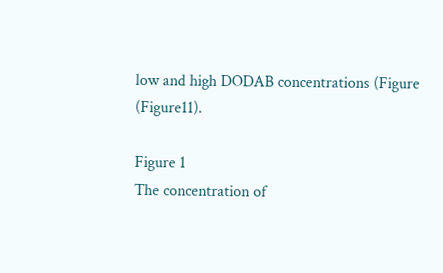low and high DODAB concentrations (Figure (Figure11).

Figure 1
The concentration of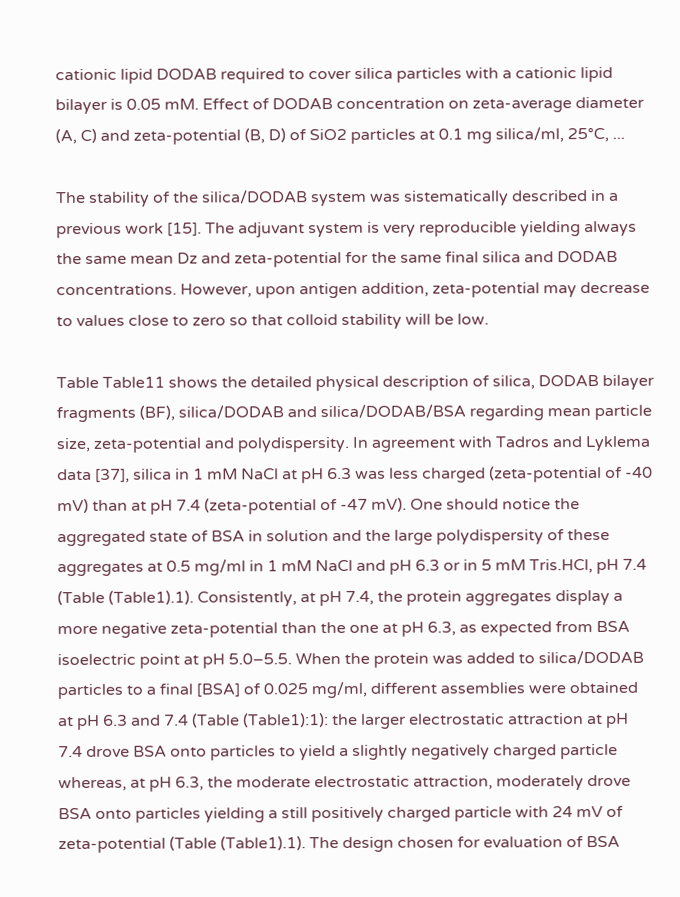cationic lipid DODAB required to cover silica particles with a cationic lipid bilayer is 0.05 mM. Effect of DODAB concentration on zeta-average diameter (A, C) and zeta-potential (B, D) of SiO2 particles at 0.1 mg silica/ml, 25°C, ...

The stability of the silica/DODAB system was sistematically described in a previous work [15]. The adjuvant system is very reproducible yielding always the same mean Dz and zeta-potential for the same final silica and DODAB concentrations. However, upon antigen addition, zeta-potential may decrease to values close to zero so that colloid stability will be low.

Table Table11 shows the detailed physical description of silica, DODAB bilayer fragments (BF), silica/DODAB and silica/DODAB/BSA regarding mean particle size, zeta-potential and polydispersity. In agreement with Tadros and Lyklema data [37], silica in 1 mM NaCl at pH 6.3 was less charged (zeta-potential of -40 mV) than at pH 7.4 (zeta-potential of -47 mV). One should notice the aggregated state of BSA in solution and the large polydispersity of these aggregates at 0.5 mg/ml in 1 mM NaCl and pH 6.3 or in 5 mM Tris.HCl, pH 7.4 (Table (Table1).1). Consistently, at pH 7.4, the protein aggregates display a more negative zeta-potential than the one at pH 6.3, as expected from BSA isoelectric point at pH 5.0–5.5. When the protein was added to silica/DODAB particles to a final [BSA] of 0.025 mg/ml, different assemblies were obtained at pH 6.3 and 7.4 (Table (Table1):1): the larger electrostatic attraction at pH 7.4 drove BSA onto particles to yield a slightly negatively charged particle whereas, at pH 6.3, the moderate electrostatic attraction, moderately drove BSA onto particles yielding a still positively charged particle with 24 mV of zeta-potential (Table (Table1).1). The design chosen for evaluation of BSA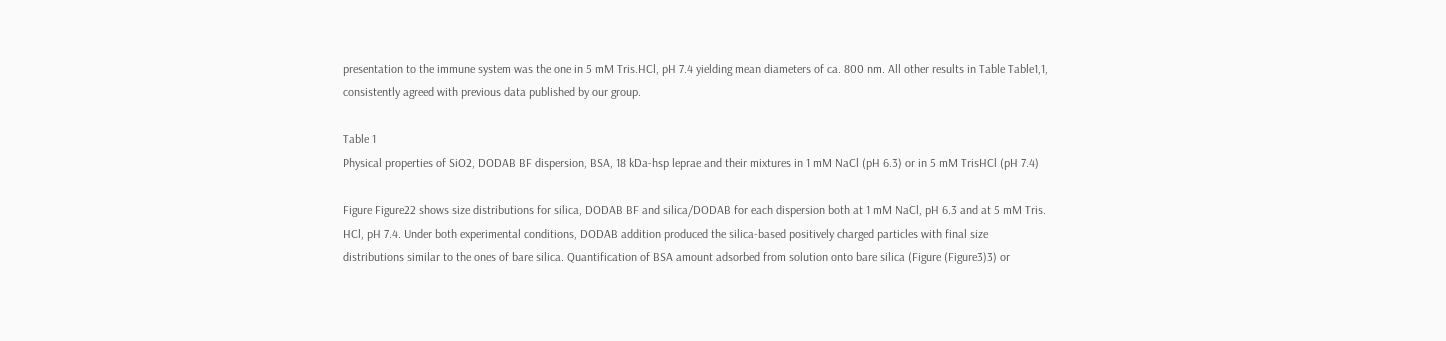presentation to the immune system was the one in 5 mM Tris.HCl, pH 7.4 yielding mean diameters of ca. 800 nm. All other results in Table Table1,1, consistently agreed with previous data published by our group.

Table 1
Physical properties of SiO2, DODAB BF dispersion, BSA, 18 kDa-hsp leprae and their mixtures in 1 mM NaCl (pH 6.3) or in 5 mM TrisHCl (pH 7.4)

Figure Figure22 shows size distributions for silica, DODAB BF and silica/DODAB for each dispersion both at 1 mM NaCl, pH 6.3 and at 5 mM Tris. HCl, pH 7.4. Under both experimental conditions, DODAB addition produced the silica-based positively charged particles with final size distributions similar to the ones of bare silica. Quantification of BSA amount adsorbed from solution onto bare silica (Figure (Figure3)3) or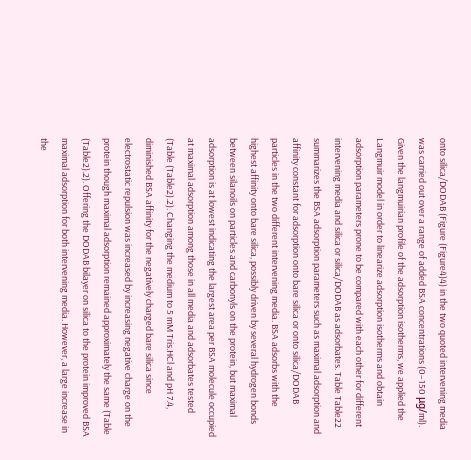onto silica/DODAB (Figure (Figure4)4) in the two quoted intervening media was carried out over a range of added BSA concentrations (0–150 μg/ml). Given the langmuirian profile of the adsorption isotherms, we applied the Langmuir model in order to linearize adsorption isotherms and obtain adsorption parameters prone to be compared with each other for different intervening media and silica or silica/DODAB as adsorbates. Table Table22 summarizes the BSA adsorption parameters such as maximal adsorption and affinity constant for adsorption onto bare silica or onto silica/DODAB particles in the two different intervening media. BSA adsorbs with the highest affinity onto bare silica, possibly driven by several hydrogen bonds between silanoils on particles and carbonyls on the protein, but maximal adsorption is at lowest indicating the largest area per BSA molecule occupied at maximal adsorption among those in all media and adsorbates tested (Table (Table2).2). Changing the medium to 5 mM Tris.HCl and pH 7.4, diminished BSA affinity for the negatively charged bare silica since electrostatic repulsion was increased by increasing negative charge on the protein though maximal adsorption remained approximately the same (Table (Table2).2). Offering the DODAB bilayer on silica to the protein improved BSA maximal adsorption for both intervening media. However, a large increase in the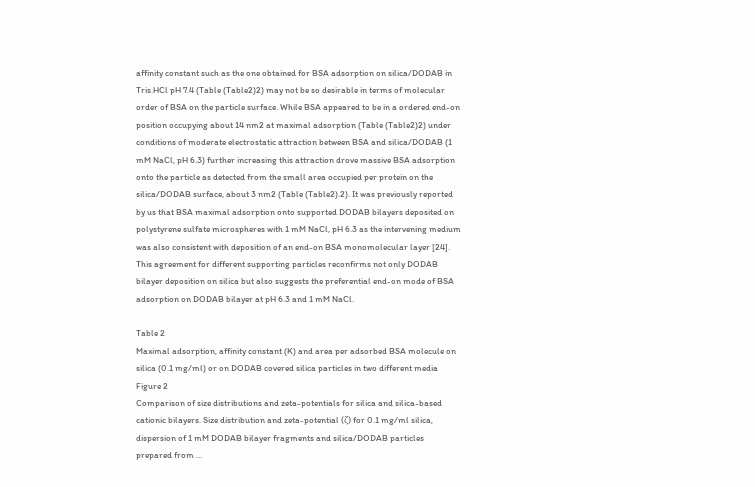affinity constant such as the one obtained for BSA adsorption on silica/DODAB in Tris.HCl pH 7.4 (Table (Table2)2) may not be so desirable in terms of molecular order of BSA on the particle surface. While BSA appeared to be in a ordered end-on position occupying about 14 nm2 at maximal adsorption (Table (Table2)2) under conditions of moderate electrostatic attraction between BSA and silica/DODAB (1 mM NaCl, pH 6.3) further increasing this attraction drove massive BSA adsorption onto the particle as detected from the small area occupied per protein on the silica/DODAB surface, about 3 nm2 (Table (Table2).2). It was previously reported by us that BSA maximal adsorption onto supported DODAB bilayers deposited on polystyrene sulfate microspheres with 1 mM NaCl, pH 6.3 as the intervening medium was also consistent with deposition of an end-on BSA monomolecular layer [24]. This agreement for different supporting particles reconfirms not only DODAB bilayer deposition on silica but also suggests the preferential end-on mode of BSA adsorption on DODAB bilayer at pH 6.3 and 1 mM NaCl.

Table 2
Maximal adsorption, affinity constant (K) and area per adsorbed BSA molecule on silica (0.1 mg/ml) or on DODAB covered silica particles in two different media
Figure 2
Comparison of size distributions and zeta-potentials for silica and silica-based cationic bilayers. Size distribution and zeta-potential (ζ) for 0.1 mg/ml silica, dispersion of 1 mM DODAB bilayer fragments and silica/DODAB particles prepared from ...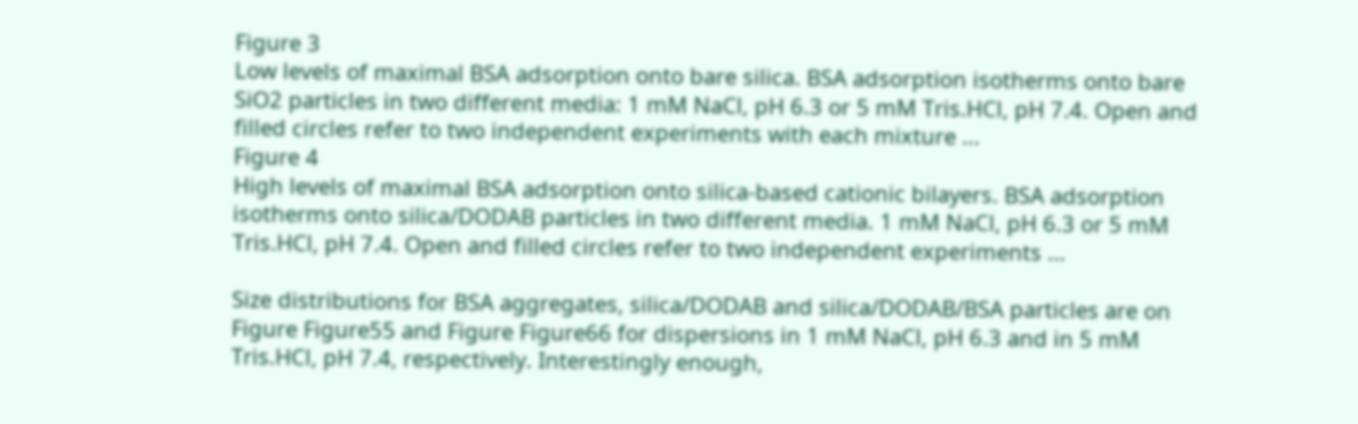Figure 3
Low levels of maximal BSA adsorption onto bare silica. BSA adsorption isotherms onto bare SiO2 particles in two different media: 1 mM NaCl, pH 6.3 or 5 mM Tris.HCl, pH 7.4. Open and filled circles refer to two independent experiments with each mixture ...
Figure 4
High levels of maximal BSA adsorption onto silica-based cationic bilayers. BSA adsorption isotherms onto silica/DODAB particles in two different media. 1 mM NaCl, pH 6.3 or 5 mM Tris.HCl, pH 7.4. Open and filled circles refer to two independent experiments ...

Size distributions for BSA aggregates, silica/DODAB and silica/DODAB/BSA particles are on Figure Figure55 and Figure Figure66 for dispersions in 1 mM NaCl, pH 6.3 and in 5 mM Tris.HCl, pH 7.4, respectively. Interestingly enough,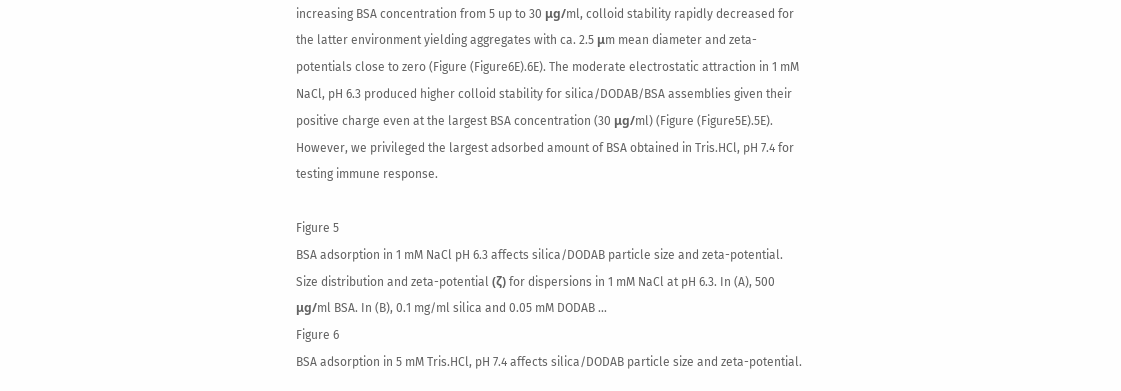increasing BSA concentration from 5 up to 30 μg/ml, colloid stability rapidly decreased for the latter environment yielding aggregates with ca. 2.5 μm mean diameter and zeta-potentials close to zero (Figure (Figure6E).6E). The moderate electrostatic attraction in 1 mM NaCl, pH 6.3 produced higher colloid stability for silica/DODAB/BSA assemblies given their positive charge even at the largest BSA concentration (30 μg/ml) (Figure (Figure5E).5E). However, we privileged the largest adsorbed amount of BSA obtained in Tris.HCl, pH 7.4 for testing immune response.

Figure 5
BSA adsorption in 1 mM NaCl pH 6.3 affects silica/DODAB particle size and zeta-potential. Size distribution and zeta-potential (ζ) for dispersions in 1 mM NaCl at pH 6.3. In (A), 500 μg/ml BSA. In (B), 0.1 mg/ml silica and 0.05 mM DODAB ...
Figure 6
BSA adsorption in 5 mM Tris.HCl, pH 7.4 affects silica/DODAB particle size and zeta-potential.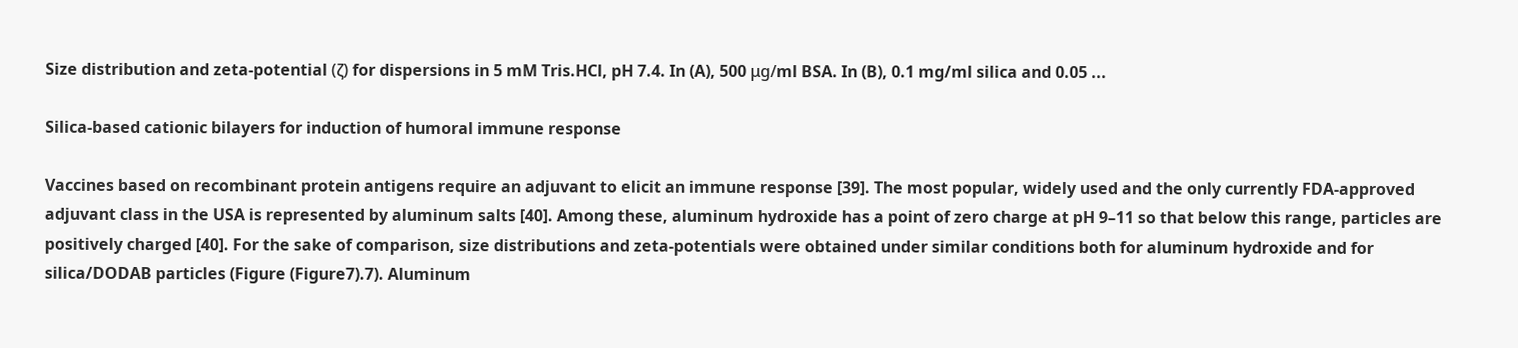Size distribution and zeta-potential (ζ) for dispersions in 5 mM Tris.HCl, pH 7.4. In (A), 500 μg/ml BSA. In (B), 0.1 mg/ml silica and 0.05 ...

Silica-based cationic bilayers for induction of humoral immune response

Vaccines based on recombinant protein antigens require an adjuvant to elicit an immune response [39]. The most popular, widely used and the only currently FDA-approved adjuvant class in the USA is represented by aluminum salts [40]. Among these, aluminum hydroxide has a point of zero charge at pH 9–11 so that below this range, particles are positively charged [40]. For the sake of comparison, size distributions and zeta-potentials were obtained under similar conditions both for aluminum hydroxide and for silica/DODAB particles (Figure (Figure7).7). Aluminum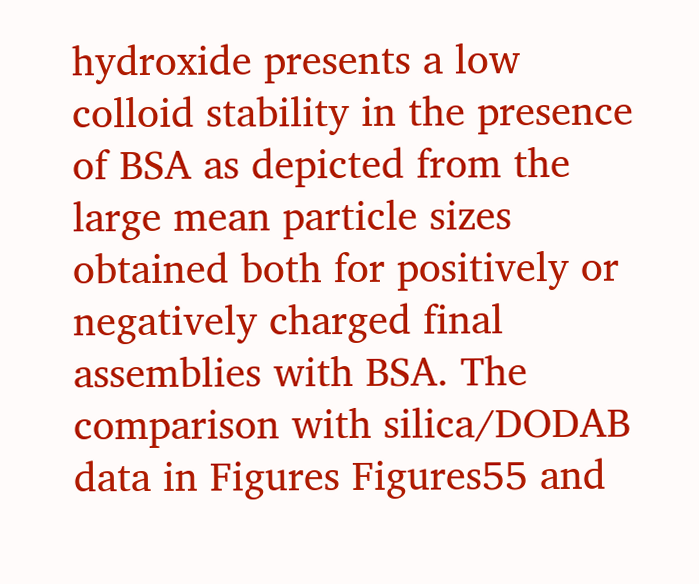hydroxide presents a low colloid stability in the presence of BSA as depicted from the large mean particle sizes obtained both for positively or negatively charged final assemblies with BSA. The comparison with silica/DODAB data in Figures Figures55 and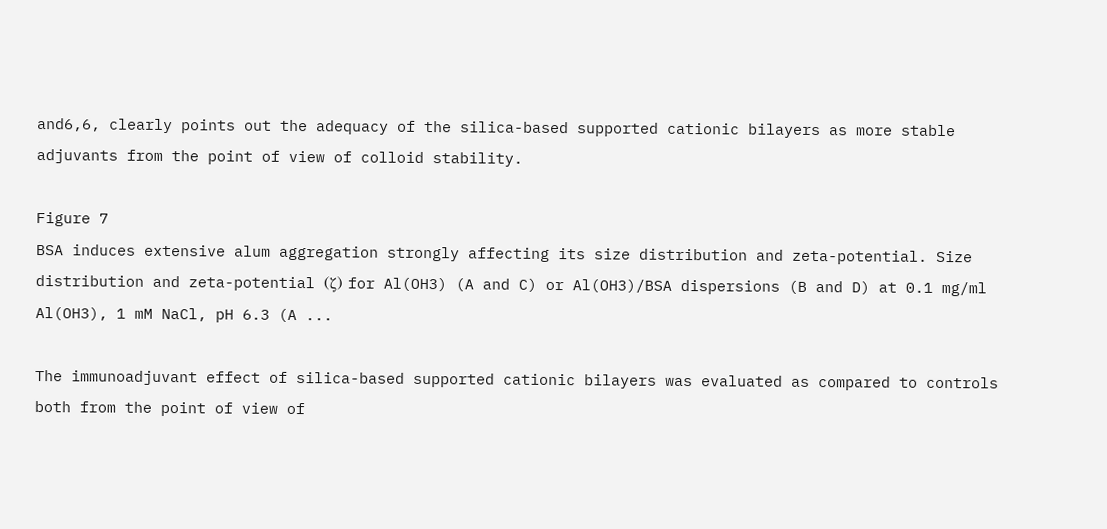and6,6, clearly points out the adequacy of the silica-based supported cationic bilayers as more stable adjuvants from the point of view of colloid stability.

Figure 7
BSA induces extensive alum aggregation strongly affecting its size distribution and zeta-potential. Size distribution and zeta-potential (ζ) for Al(OH3) (A and C) or Al(OH3)/BSA dispersions (B and D) at 0.1 mg/ml Al(OH3), 1 mM NaCl, pH 6.3 (A ...

The immunoadjuvant effect of silica-based supported cationic bilayers was evaluated as compared to controls both from the point of view of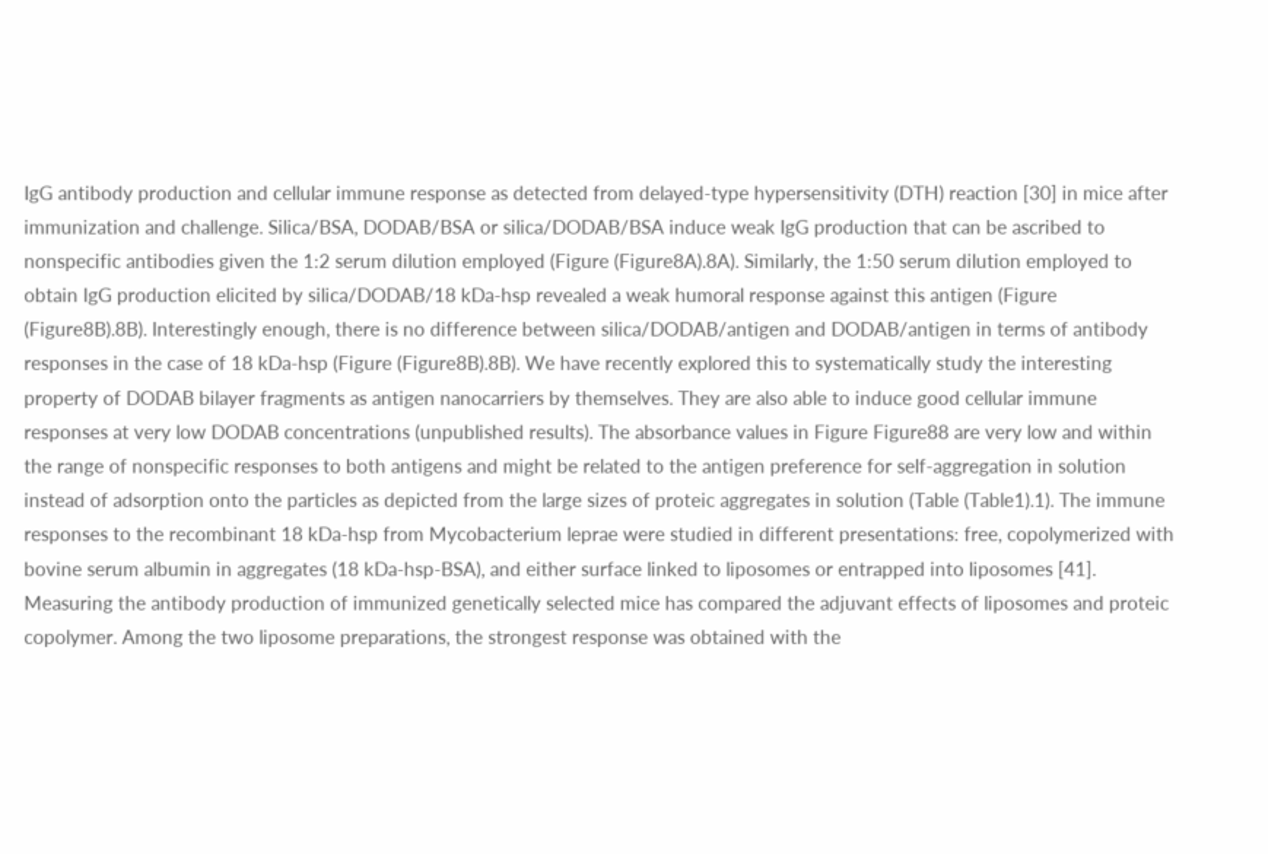IgG antibody production and cellular immune response as detected from delayed-type hypersensitivity (DTH) reaction [30] in mice after immunization and challenge. Silica/BSA, DODAB/BSA or silica/DODAB/BSA induce weak IgG production that can be ascribed to nonspecific antibodies given the 1:2 serum dilution employed (Figure (Figure8A).8A). Similarly, the 1:50 serum dilution employed to obtain IgG production elicited by silica/DODAB/18 kDa-hsp revealed a weak humoral response against this antigen (Figure (Figure8B).8B). Interestingly enough, there is no difference between silica/DODAB/antigen and DODAB/antigen in terms of antibody responses in the case of 18 kDa-hsp (Figure (Figure8B).8B). We have recently explored this to systematically study the interesting property of DODAB bilayer fragments as antigen nanocarriers by themselves. They are also able to induce good cellular immune responses at very low DODAB concentrations (unpublished results). The absorbance values in Figure Figure88 are very low and within the range of nonspecific responses to both antigens and might be related to the antigen preference for self-aggregation in solution instead of adsorption onto the particles as depicted from the large sizes of proteic aggregates in solution (Table (Table1).1). The immune responses to the recombinant 18 kDa-hsp from Mycobacterium leprae were studied in different presentations: free, copolymerized with bovine serum albumin in aggregates (18 kDa-hsp-BSA), and either surface linked to liposomes or entrapped into liposomes [41]. Measuring the antibody production of immunized genetically selected mice has compared the adjuvant effects of liposomes and proteic copolymer. Among the two liposome preparations, the strongest response was obtained with the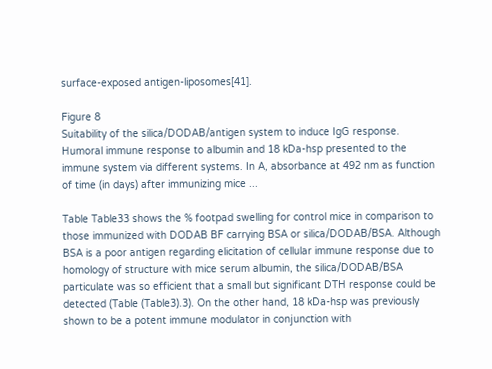surface-exposed antigen-liposomes[41].

Figure 8
Suitability of the silica/DODAB/antigen system to induce IgG response. Humoral immune response to albumin and 18 kDa-hsp presented to the immune system via different systems. In A, absorbance at 492 nm as function of time (in days) after immunizing mice ...

Table Table33 shows the % footpad swelling for control mice in comparison to those immunized with DODAB BF carrying BSA or silica/DODAB/BSA. Although BSA is a poor antigen regarding elicitation of cellular immune response due to homology of structure with mice serum albumin, the silica/DODAB/BSA particulate was so efficient that a small but significant DTH response could be detected (Table (Table3).3). On the other hand, 18 kDa-hsp was previously shown to be a potent immune modulator in conjunction with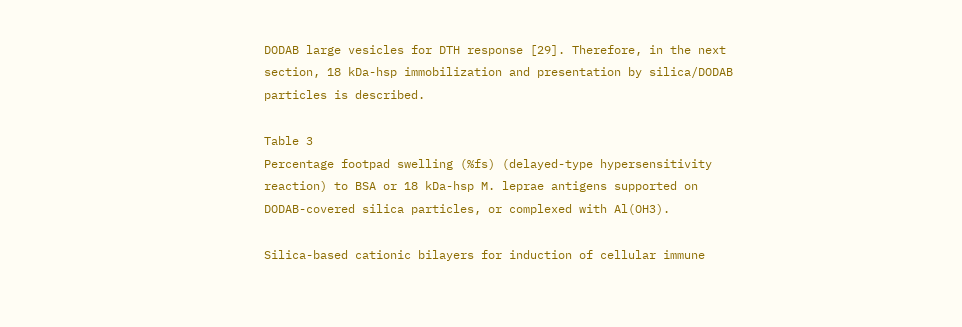DODAB large vesicles for DTH response [29]. Therefore, in the next section, 18 kDa-hsp immobilization and presentation by silica/DODAB particles is described.

Table 3
Percentage footpad swelling (%fs) (delayed-type hypersensitivity reaction) to BSA or 18 kDa-hsp M. leprae antigens supported on DODAB-covered silica particles, or complexed with Al(OH3).

Silica-based cationic bilayers for induction of cellular immune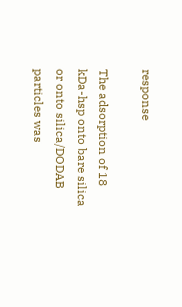response

The adsorption of 18 kDa-hsp onto bare silica or onto silica/DODAB particles was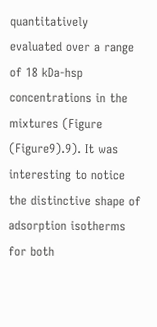quantitatively evaluated over a range of 18 kDa-hsp concentrations in the mixtures (Figure (Figure9).9). It was interesting to notice the distinctive shape of adsorption isotherms for both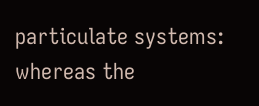particulate systems: whereas the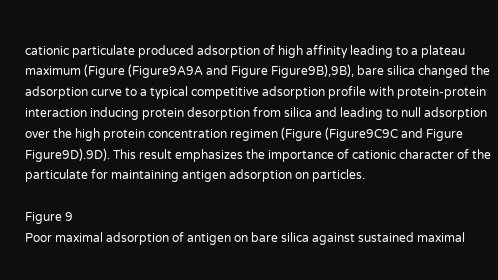cationic particulate produced adsorption of high affinity leading to a plateau maximum (Figure (Figure9A9A and Figure Figure9B),9B), bare silica changed the adsorption curve to a typical competitive adsorption profile with protein-protein interaction inducing protein desorption from silica and leading to null adsorption over the high protein concentration regimen (Figure (Figure9C9C and Figure Figure9D).9D). This result emphasizes the importance of cationic character of the particulate for maintaining antigen adsorption on particles.

Figure 9
Poor maximal adsorption of antigen on bare silica against sustained maximal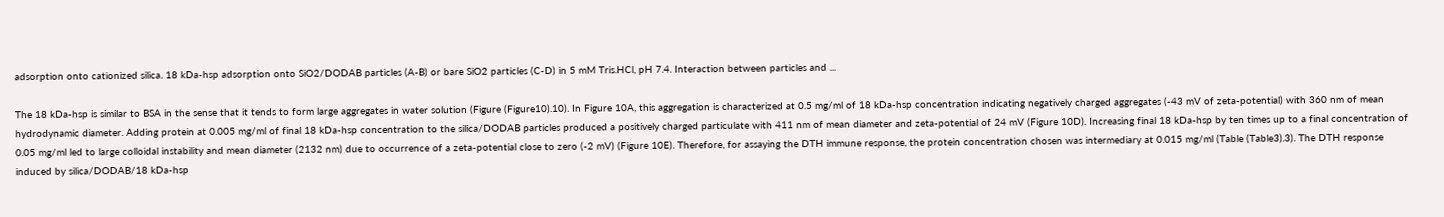adsorption onto cationized silica. 18 kDa-hsp adsorption onto SiO2/DODAB particles (A-B) or bare SiO2 particles (C-D) in 5 mM Tris.HCl, pH 7.4. Interaction between particles and ...

The 18 kDa-hsp is similar to BSA in the sense that it tends to form large aggregates in water solution (Figure (Figure10).10). In Figure 10A, this aggregation is characterized at 0.5 mg/ml of 18 kDa-hsp concentration indicating negatively charged aggregates (-43 mV of zeta-potential) with 360 nm of mean hydrodynamic diameter. Adding protein at 0.005 mg/ml of final 18 kDa-hsp concentration to the silica/DODAB particles produced a positively charged particulate with 411 nm of mean diameter and zeta-potential of 24 mV (Figure 10D). Increasing final 18 kDa-hsp by ten times up to a final concentration of 0.05 mg/ml led to large colloidal instability and mean diameter (2132 nm) due to occurrence of a zeta-potential close to zero (-2 mV) (Figure 10E). Therefore, for assaying the DTH immune response, the protein concentration chosen was intermediary at 0.015 mg/ml (Table (Table3).3). The DTH response induced by silica/DODAB/18 kDa-hsp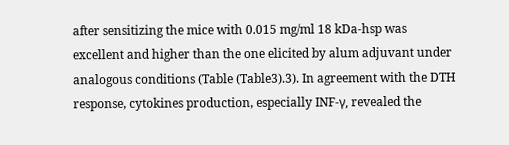after sensitizing the mice with 0.015 mg/ml 18 kDa-hsp was excellent and higher than the one elicited by alum adjuvant under analogous conditions (Table (Table3).3). In agreement with the DTH response, cytokines production, especially INF-γ, revealed the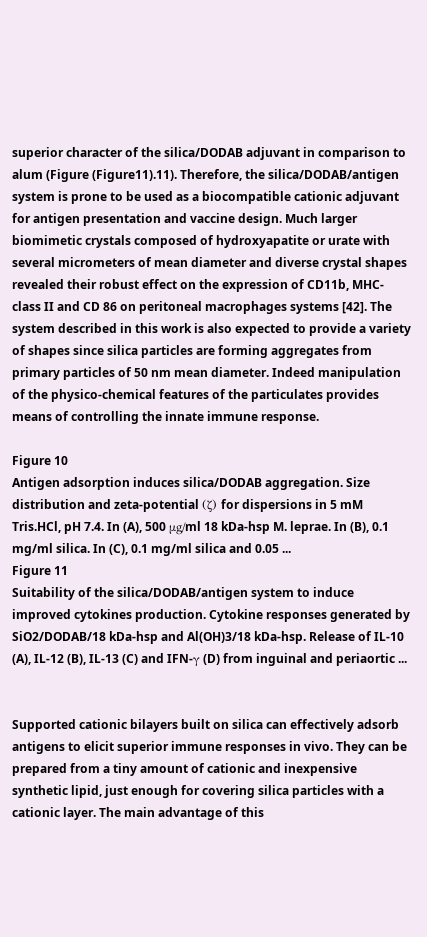superior character of the silica/DODAB adjuvant in comparison to alum (Figure (Figure11).11). Therefore, the silica/DODAB/antigen system is prone to be used as a biocompatible cationic adjuvant for antigen presentation and vaccine design. Much larger biomimetic crystals composed of hydroxyapatite or urate with several micrometers of mean diameter and diverse crystal shapes revealed their robust effect on the expression of CD11b, MHC-class II and CD 86 on peritoneal macrophages systems [42]. The system described in this work is also expected to provide a variety of shapes since silica particles are forming aggregates from primary particles of 50 nm mean diameter. Indeed manipulation of the physico-chemical features of the particulates provides means of controlling the innate immune response.

Figure 10
Antigen adsorption induces silica/DODAB aggregation. Size distribution and zeta-potential (ζ) for dispersions in 5 mM Tris.HCl, pH 7.4. In (A), 500 μg/ml 18 kDa-hsp M. leprae. In (B), 0.1 mg/ml silica. In (C), 0.1 mg/ml silica and 0.05 ...
Figure 11
Suitability of the silica/DODAB/antigen system to induce improved cytokines production. Cytokine responses generated by SiO2/DODAB/18 kDa-hsp and Al(OH)3/18 kDa-hsp. Release of IL-10 (A), IL-12 (B), IL-13 (C) and IFN-γ (D) from inguinal and periaortic ...


Supported cationic bilayers built on silica can effectively adsorb antigens to elicit superior immune responses in vivo. They can be prepared from a tiny amount of cationic and inexpensive synthetic lipid, just enough for covering silica particles with a cationic layer. The main advantage of this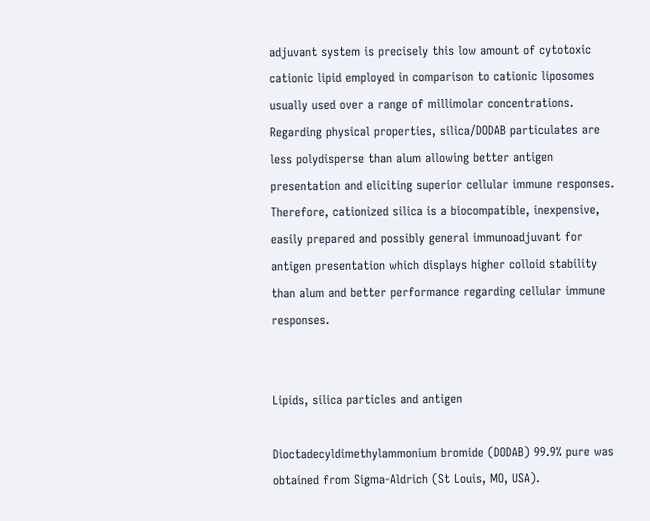adjuvant system is precisely this low amount of cytotoxic cationic lipid employed in comparison to cationic liposomes usually used over a range of millimolar concentrations. Regarding physical properties, silica/DODAB particulates are less polydisperse than alum allowing better antigen presentation and eliciting superior cellular immune responses. Therefore, cationized silica is a biocompatible, inexpensive, easily prepared and possibly general immunoadjuvant for antigen presentation which displays higher colloid stability than alum and better performance regarding cellular immune responses.


Lipids, silica particles and antigen

Dioctadecyldimethylammonium bromide (DODAB) 99.9% pure was obtained from Sigma-Aldrich (St Louis, MO, USA).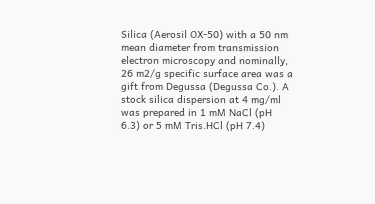Silica (Aerosil OX-50) with a 50 nm mean diameter from transmission electron microscopy and nominally, 26 m2/g specific surface area was a gift from Degussa (Degussa Co.). A stock silica dispersion at 4 mg/ml was prepared in 1 mM NaCl (pH 6.3) or 5 mM Tris.HCl (pH 7.4)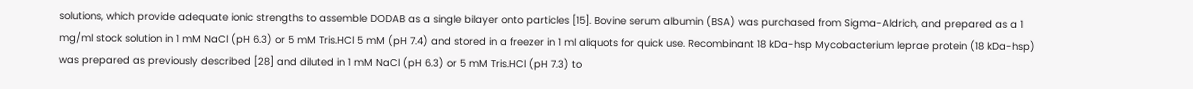solutions, which provide adequate ionic strengths to assemble DODAB as a single bilayer onto particles [15]. Bovine serum albumin (BSA) was purchased from Sigma-Aldrich, and prepared as a 1 mg/ml stock solution in 1 mM NaCl (pH 6.3) or 5 mM Tris.HCl 5 mM (pH 7.4) and stored in a freezer in 1 ml aliquots for quick use. Recombinant 18 kDa-hsp Mycobacterium leprae protein (18 kDa-hsp) was prepared as previously described [28] and diluted in 1 mM NaCl (pH 6.3) or 5 mM Tris.HCl (pH 7.3) to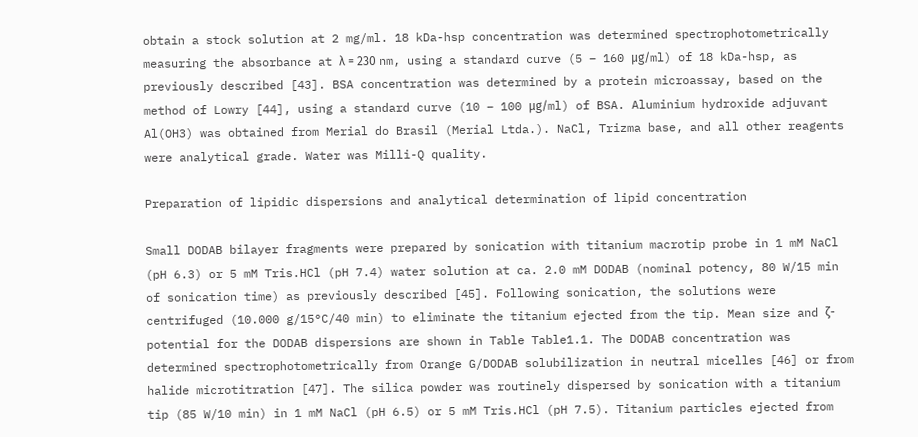obtain a stock solution at 2 mg/ml. 18 kDa-hsp concentration was determined spectrophotometrically measuring the absorbance at λ = 230 nm, using a standard curve (5 – 160 μg/ml) of 18 kDa-hsp, as previously described [43]. BSA concentration was determined by a protein microassay, based on the method of Lowry [44], using a standard curve (10 – 100 μg/ml) of BSA. Aluminium hydroxide adjuvant Al(OH3) was obtained from Merial do Brasil (Merial Ltda.). NaCl, Trizma base, and all other reagents were analytical grade. Water was Milli-Q quality.

Preparation of lipidic dispersions and analytical determination of lipid concentration

Small DODAB bilayer fragments were prepared by sonication with titanium macrotip probe in 1 mM NaCl (pH 6.3) or 5 mM Tris.HCl (pH 7.4) water solution at ca. 2.0 mM DODAB (nominal potency, 80 W/15 min of sonication time) as previously described [45]. Following sonication, the solutions were centrifuged (10.000 g/15°C/40 min) to eliminate the titanium ejected from the tip. Mean size and ζ-potential for the DODAB dispersions are shown in Table Table1.1. The DODAB concentration was determined spectrophotometrically from Orange G/DODAB solubilization in neutral micelles [46] or from halide microtitration [47]. The silica powder was routinely dispersed by sonication with a titanium tip (85 W/10 min) in 1 mM NaCl (pH 6.5) or 5 mM Tris.HCl (pH 7.5). Titanium particles ejected from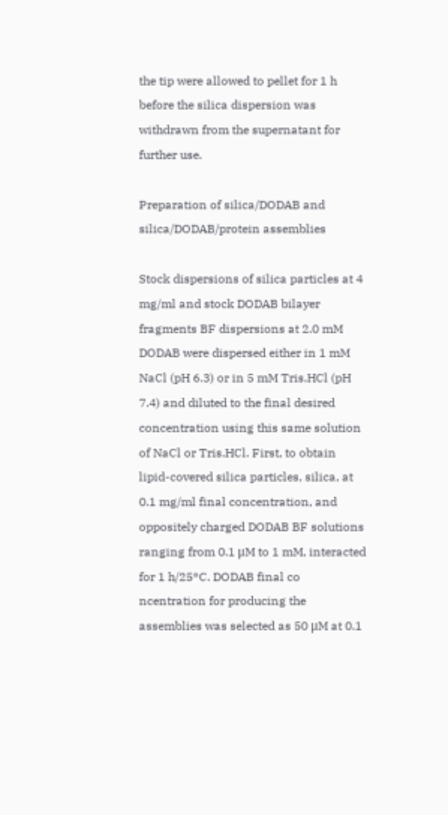the tip were allowed to pellet for 1 h before the silica dispersion was withdrawn from the supernatant for further use.

Preparation of silica/DODAB and silica/DODAB/protein assemblies

Stock dispersions of silica particles at 4 mg/ml and stock DODAB bilayer fragments BF dispersions at 2.0 mM DODAB were dispersed either in 1 mM NaCl (pH 6.3) or in 5 mM Tris.HCl (pH 7.4) and diluted to the final desired concentration using this same solution of NaCl or Tris.HCl. First, to obtain lipid-covered silica particles, silica, at 0.1 mg/ml final concentration, and oppositely charged DODAB BF solutions ranging from 0.1 μM to 1 mM, interacted for 1 h/25°C. DODAB final co ncentration for producing the assemblies was selected as 50 μM at 0.1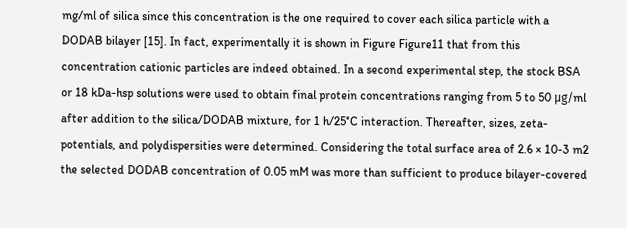mg/ml of silica since this concentration is the one required to cover each silica particle with a DODAB bilayer [15]. In fact, experimentally it is shown in Figure Figure11 that from this concentration cationic particles are indeed obtained. In a second experimental step, the stock BSA or 18 kDa-hsp solutions were used to obtain final protein concentrations ranging from 5 to 50 μg/ml after addition to the silica/DODAB mixture, for 1 h/25°C interaction. Thereafter, sizes, zeta-potentials, and polydispersities were determined. Considering the total surface area of 2.6 × 10-3 m2 the selected DODAB concentration of 0.05 mM was more than sufficient to produce bilayer-covered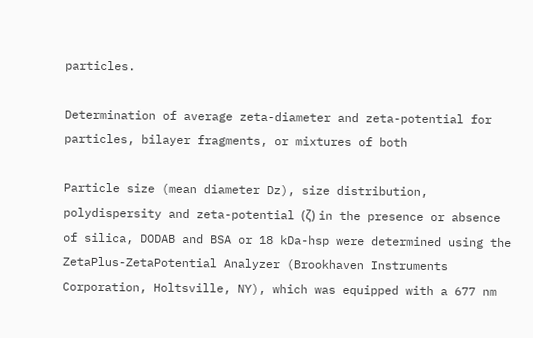particles.

Determination of average zeta-diameter and zeta-potential for particles, bilayer fragments, or mixtures of both

Particle size (mean diameter Dz), size distribution, polydispersity and zeta-potential (ζ) in the presence or absence of silica, DODAB and BSA or 18 kDa-hsp were determined using the ZetaPlus-ZetaPotential Analyzer (Brookhaven Instruments Corporation, Holtsville, NY), which was equipped with a 677 nm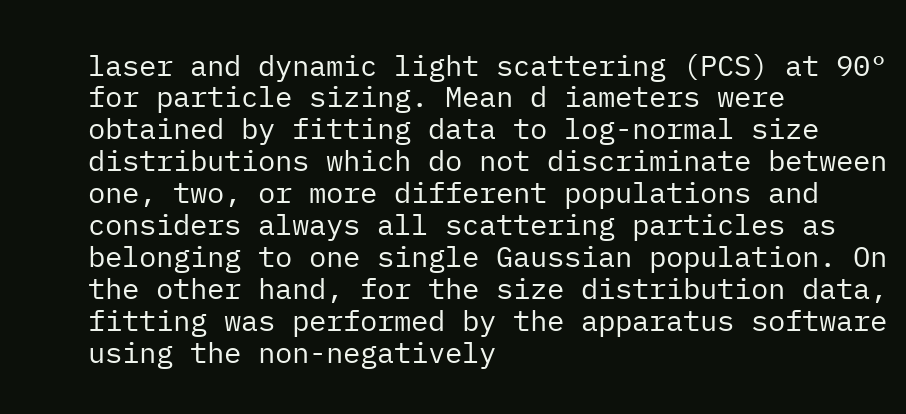laser and dynamic light scattering (PCS) at 90° for particle sizing. Mean d iameters were obtained by fitting data to log-normal size distributions which do not discriminate between one, two, or more different populations and considers always all scattering particles as belonging to one single Gaussian population. On the other hand, for the size distribution data, fitting was performed by the apparatus software using the non-negatively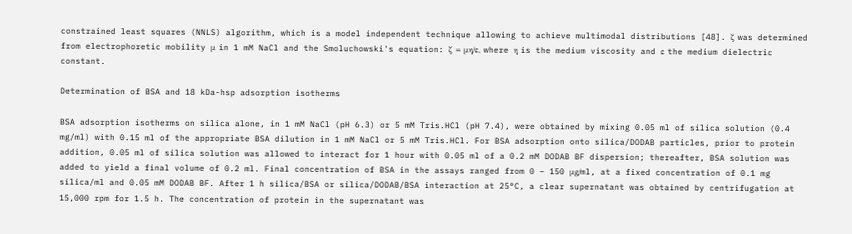constrained least squares (NNLS) algorithm, which is a model independent technique allowing to achieve multimodal distributions [48]. ζ was determined from electrophoretic mobility μ in 1 mM NaCl and the Smoluchowski's equation: ζ = μη/ε, where η is the medium viscosity and ε the medium dielectric constant.

Determination of BSA and 18 kDa-hsp adsorption isotherms

BSA adsorption isotherms on silica alone, in 1 mM NaCl (pH 6.3) or 5 mM Tris.HCl (pH 7.4), were obtained by mixing 0.05 ml of silica solution (0.4 mg/ml) with 0.15 ml of the appropriate BSA dilution in 1 mM NaCl or 5 mM Tris.HCl. For BSA adsorption onto silica/DODAB particles, prior to protein addition, 0.05 ml of silica solution was allowed to interact for 1 hour with 0.05 ml of a 0.2 mM DODAB BF dispersion; thereafter, BSA solution was added to yield a final volume of 0.2 ml. Final concentration of BSA in the assays ranged from 0 – 150 μg/ml, at a fixed concentration of 0.1 mg silica/ml and 0.05 mM DODAB BF. After 1 h silica/BSA or silica/DODAB/BSA interaction at 25°C, a clear supernatant was obtained by centrifugation at 15,000 rpm for 1.5 h. The concentration of protein in the supernatant was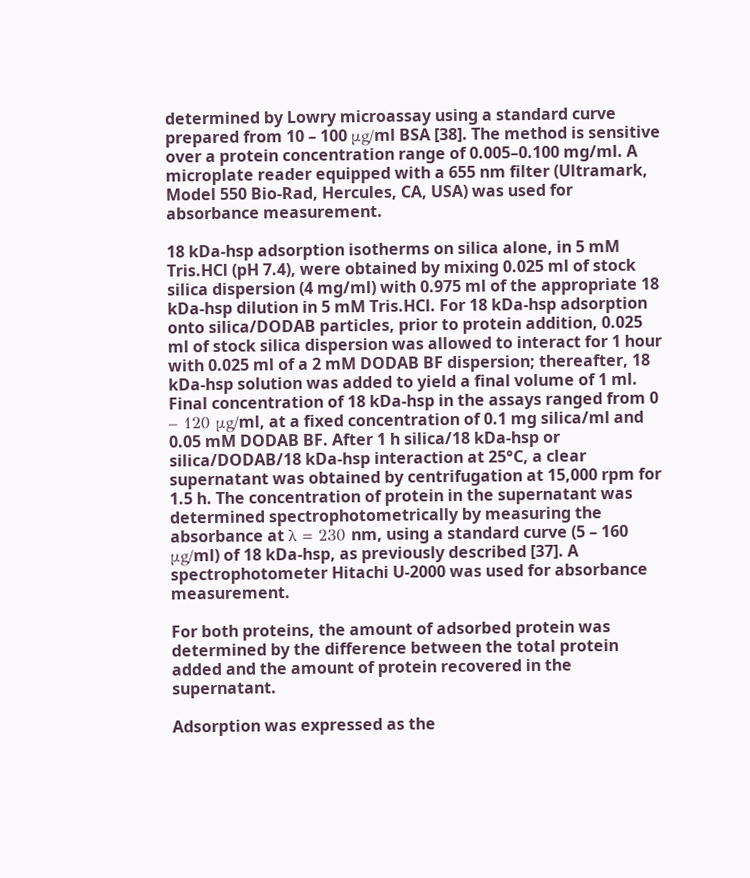determined by Lowry microassay using a standard curve prepared from 10 – 100 μg/ml BSA [38]. The method is sensitive over a protein concentration range of 0.005–0.100 mg/ml. A microplate reader equipped with a 655 nm filter (Ultramark, Model 550 Bio-Rad, Hercules, CA, USA) was used for absorbance measurement.

18 kDa-hsp adsorption isotherms on silica alone, in 5 mM Tris.HCl (pH 7.4), were obtained by mixing 0.025 ml of stock silica dispersion (4 mg/ml) with 0.975 ml of the appropriate 18 kDa-hsp dilution in 5 mM Tris.HCl. For 18 kDa-hsp adsorption onto silica/DODAB particles, prior to protein addition, 0.025 ml of stock silica dispersion was allowed to interact for 1 hour with 0.025 ml of a 2 mM DODAB BF dispersion; thereafter, 18 kDa-hsp solution was added to yield a final volume of 1 ml. Final concentration of 18 kDa-hsp in the assays ranged from 0 – 120 μg/ml, at a fixed concentration of 0.1 mg silica/ml and 0.05 mM DODAB BF. After 1 h silica/18 kDa-hsp or silica/DODAB/18 kDa-hsp interaction at 25°C, a clear supernatant was obtained by centrifugation at 15,000 rpm for 1.5 h. The concentration of protein in the supernatant was determined spectrophotometrically by measuring the absorbance at λ = 230 nm, using a standard curve (5 – 160 μg/ml) of 18 kDa-hsp, as previously described [37]. A spectrophotometer Hitachi U-2000 was used for absorbance measurement.

For both proteins, the amount of adsorbed protein was determined by the difference between the total protein added and the amount of protein recovered in the supernatant.

Adsorption was expressed as the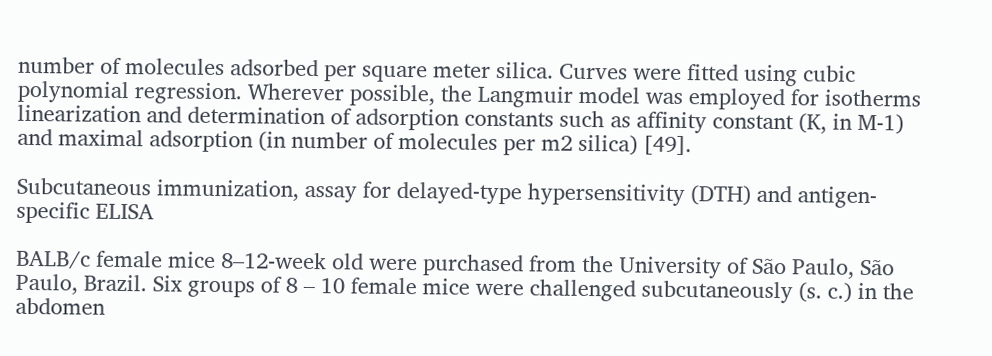number of molecules adsorbed per square meter silica. Curves were fitted using cubic polynomial regression. Wherever possible, the Langmuir model was employed for isotherms linearization and determination of adsorption constants such as affinity constant (K, in M-1) and maximal adsorption (in number of molecules per m2 silica) [49].

Subcutaneous immunization, assay for delayed-type hypersensitivity (DTH) and antigen-specific ELISA

BALB/c female mice 8–12-week old were purchased from the University of São Paulo, São Paulo, Brazil. Six groups of 8 – 10 female mice were challenged subcutaneously (s. c.) in the abdomen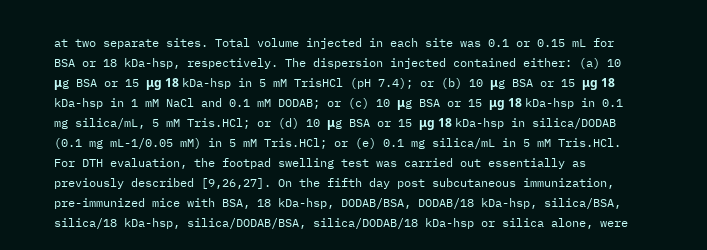at two separate sites. Total volume injected in each site was 0.1 or 0.15 mL for BSA or 18 kDa-hsp, respectively. The dispersion injected contained either: (a) 10 μg BSA or 15 μg 18 kDa-hsp in 5 mM TrisHCl (pH 7.4); or (b) 10 μg BSA or 15 μg 18 kDa-hsp in 1 mM NaCl and 0.1 mM DODAB; or (c) 10 μg BSA or 15 μg 18 kDa-hsp in 0.1 mg silica/mL, 5 mM Tris.HCl; or (d) 10 μg BSA or 15 μg 18 kDa-hsp in silica/DODAB (0.1 mg mL-1/0.05 mM) in 5 mM Tris.HCl; or (e) 0.1 mg silica/mL in 5 mM Tris.HCl. For DTH evaluation, the footpad swelling test was carried out essentially as previously described [9,26,27]. On the fifth day post subcutaneous immunization, pre-immunized mice with BSA, 18 kDa-hsp, DODAB/BSA, DODAB/18 kDa-hsp, silica/BSA, silica/18 kDa-hsp, silica/DODAB/BSA, silica/DODAB/18 kDa-hsp or silica alone, were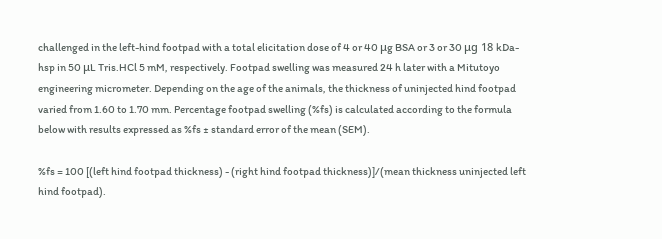challenged in the left-hind footpad with a total elicitation dose of 4 or 40 μg BSA or 3 or 30 μg 18 kDa-hsp in 50 μL Tris.HCl 5 mM, respectively. Footpad swelling was measured 24 h later with a Mitutoyo engineering micrometer. Depending on the age of the animals, the thickness of uninjected hind footpad varied from 1.60 to 1.70 mm. Percentage footpad swelling (%fs) is calculated according to the formula below with results expressed as %fs ± standard error of the mean (SEM).

%fs = 100 [(left hind footpad thickness) - (right hind footpad thickness)]/(mean thickness uninjected left hind footpad).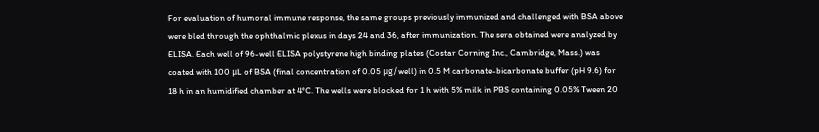For evaluation of humoral immune response, the same groups previously immunized and challenged with BSA above were bled through the ophthalmic plexus in days 24 and 36, after immunization. The sera obtained were analyzed by ELISA. Each well of 96-well ELISA polystyrene high binding plates (Costar Corning Inc., Cambridge, Mass.) was coated with 100 μL of BSA (final concentration of 0.05 μg/well) in 0.5 M carbonate-bicarbonate buffer (pH 9.6) for 18 h in an humidified chamber at 4°C. The wells were blocked for 1 h with 5% milk in PBS containing 0.05% Tween 20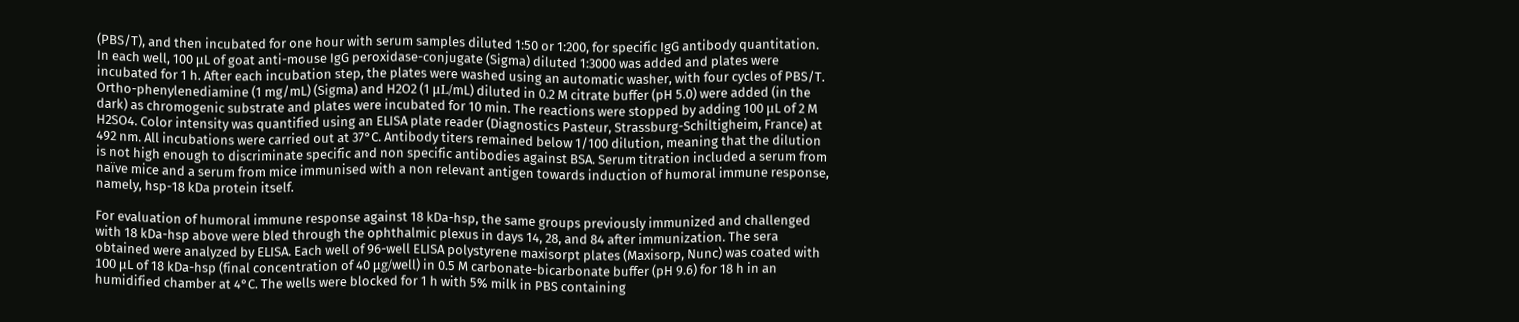(PBS/T), and then incubated for one hour with serum samples diluted 1:50 or 1:200, for specific IgG antibody quantitation. In each well, 100 μL of goat anti-mouse IgG peroxidase-conjugate (Sigma) diluted 1:3000 was added and plates were incubated for 1 h. After each incubation step, the plates were washed using an automatic washer, with four cycles of PBS/T. Ortho-phenylenediamine (1 mg/mL) (Sigma) and H2O2 (1 μL/mL) diluted in 0.2 M citrate buffer (pH 5.0) were added (in the dark) as chromogenic substrate and plates were incubated for 10 min. The reactions were stopped by adding 100 μL of 2 M H2SO4. Color intensity was quantified using an ELISA plate reader (Diagnostics Pasteur, Strassburg-Schiltigheim, France) at 492 nm. All incubations were carried out at 37°C. Antibody titers remained below 1/100 dilution, meaning that the dilution is not high enough to discriminate specific and non specific antibodies against BSA. Serum titration included a serum from naïve mice and a serum from mice immunised with a non relevant antigen towards induction of humoral immune response, namely, hsp-18 kDa protein itself.

For evaluation of humoral immune response against 18 kDa-hsp, the same groups previously immunized and challenged with 18 kDa-hsp above were bled through the ophthalmic plexus in days 14, 28, and 84 after immunization. The sera obtained were analyzed by ELISA. Each well of 96-well ELISA polystyrene maxisorpt plates (Maxisorp, Nunc) was coated with 100 μL of 18 kDa-hsp (final concentration of 40 μg/well) in 0.5 M carbonate-bicarbonate buffer (pH 9.6) for 18 h in an humidified chamber at 4°C. The wells were blocked for 1 h with 5% milk in PBS containing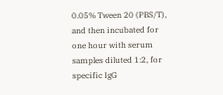0.05% Tween 20 (PBS/T), and then incubated for one hour with serum samples diluted 1:2, for specific IgG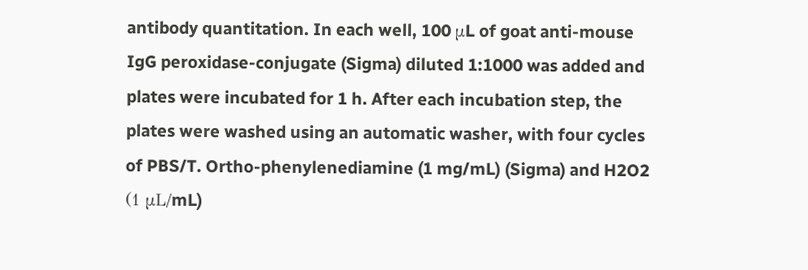antibody quantitation. In each well, 100 μL of goat anti-mouse IgG peroxidase-conjugate (Sigma) diluted 1:1000 was added and plates were incubated for 1 h. After each incubation step, the plates were washed using an automatic washer, with four cycles of PBS/T. Ortho-phenylenediamine (1 mg/mL) (Sigma) and H2O2 (1 μL/mL)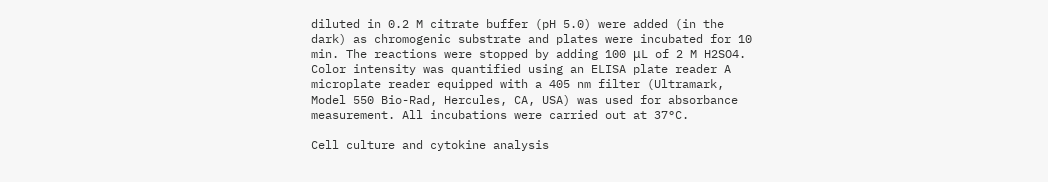diluted in 0.2 M citrate buffer (pH 5.0) were added (in the dark) as chromogenic substrate and plates were incubated for 10 min. The reactions were stopped by adding 100 μL of 2 M H2SO4. Color intensity was quantified using an ELISA plate reader A microplate reader equipped with a 405 nm filter (Ultramark, Model 550 Bio-Rad, Hercules, CA, USA) was used for absorbance measurement. All incubations were carried out at 37°C.

Cell culture and cytokine analysis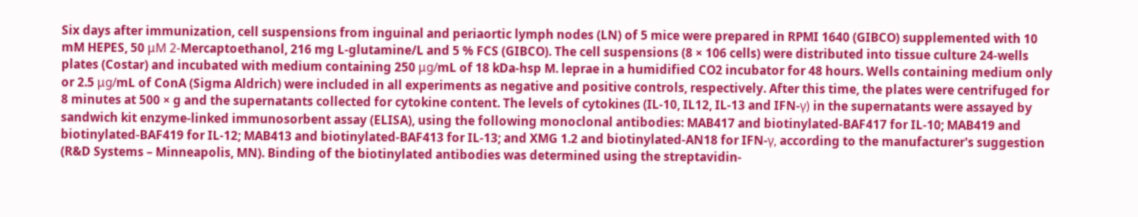Six days after immunization, cell suspensions from inguinal and periaortic lymph nodes (LN) of 5 mice were prepared in RPMI 1640 (GIBCO) supplemented with 10 mM HEPES, 50 μM 2-Mercaptoethanol, 216 mg L-glutamine/L and 5 % FCS (GIBCO). The cell suspensions (8 × 106 cells) were distributed into tissue culture 24-wells plates (Costar) and incubated with medium containing 250 μg/mL of 18 kDa-hsp M. leprae in a humidified CO2 incubator for 48 hours. Wells containing medium only or 2.5 μg/mL of ConA (Sigma Aldrich) were included in all experiments as negative and positive controls, respectively. After this time, the plates were centrifuged for 8 minutes at 500 × g and the supernatants collected for cytokine content. The levels of cytokines (IL-10, IL12, IL-13 and IFN-γ) in the supernatants were assayed by sandwich kit enzyme-linked immunosorbent assay (ELISA), using the following monoclonal antibodies: MAB417 and biotinylated-BAF417 for IL-10; MAB419 and biotinylated-BAF419 for IL-12; MAB413 and biotinylated-BAF413 for IL-13; and XMG 1.2 and biotinylated-AN18 for IFN-γ, according to the manufacturer's suggestion (R&D Systems – Minneapolis, MN). Binding of the biotinylated antibodies was determined using the streptavidin-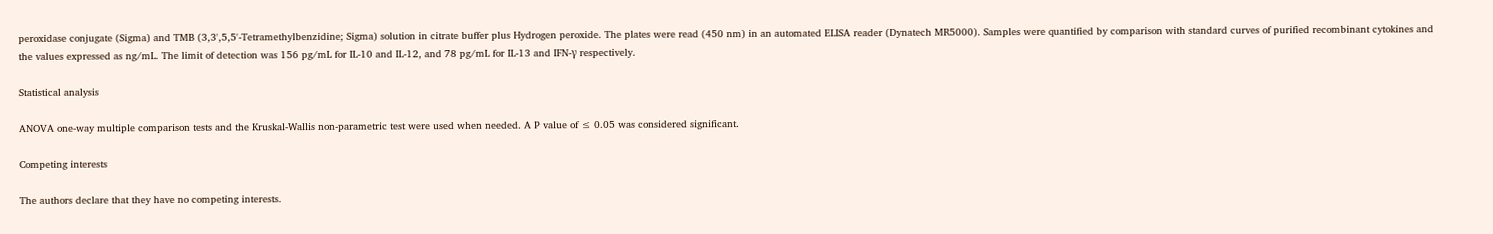peroxidase conjugate (Sigma) and TMB (3,3',5,5'-Tetramethylbenzidine; Sigma) solution in citrate buffer plus Hydrogen peroxide. The plates were read (450 nm) in an automated ELISA reader (Dynatech MR5000). Samples were quantified by comparison with standard curves of purified recombinant cytokines and the values expressed as ng/mL. The limit of detection was 156 pg/mL for IL-10 and IL-12, and 78 pg/mL for IL-13 and IFN-γ respectively.

Statistical analysis

ANOVA one-way multiple comparison tests and the Kruskal-Wallis non-parametric test were used when needed. A P value of ≤ 0.05 was considered significant.

Competing interests

The authors declare that they have no competing interests.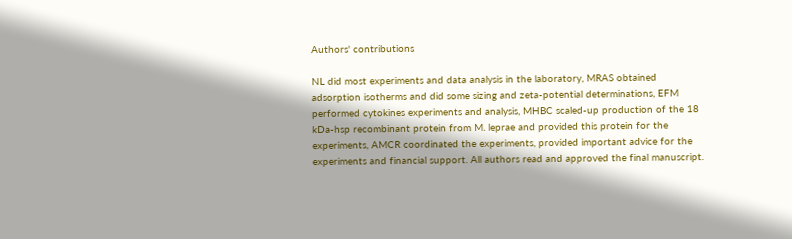Authors' contributions

NL did most experiments and data analysis in the laboratory, MRAS obtained adsorption isotherms and did some sizing and zeta-potential determinations, EFM performed cytokines experiments and analysis, MHBC scaled-up production of the 18 kDa-hsp recombinant protein from M. leprae and provided this protein for the experiments, AMCR coordinated the experiments, provided important advice for the experiments and financial support. All authors read and approved the final manuscript.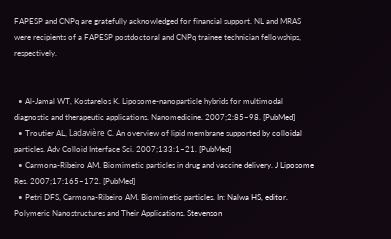FAPESP and CNPq are gratefully acknowledged for financial support. NL and MRAS were recipients of a FAPESP postdoctoral and CNPq trainee technician fellowships, respectively.


  • Al-Jamal WT, Kostarelos K. Liposome-nanoparticle hybrids for multimodal diagnostic and therapeutic applications. Nanomedicine. 2007;2:85–98. [PubMed]
  • Troutier AL, Ladavière C. An overview of lipid membrane supported by colloidal particles. Adv Colloid Interface Sci. 2007;133:1–21. [PubMed]
  • Carmona-Ribeiro AM. Biomimetic particles in drug and vaccine delivery. J Liposome Res. 2007;17:165–172. [PubMed]
  • Petri DFS, Carmona-Ribeiro AM. Biomimetic particles. In: Nalwa HS, editor. Polymeric Nanostructures and Their Applications. Stevenson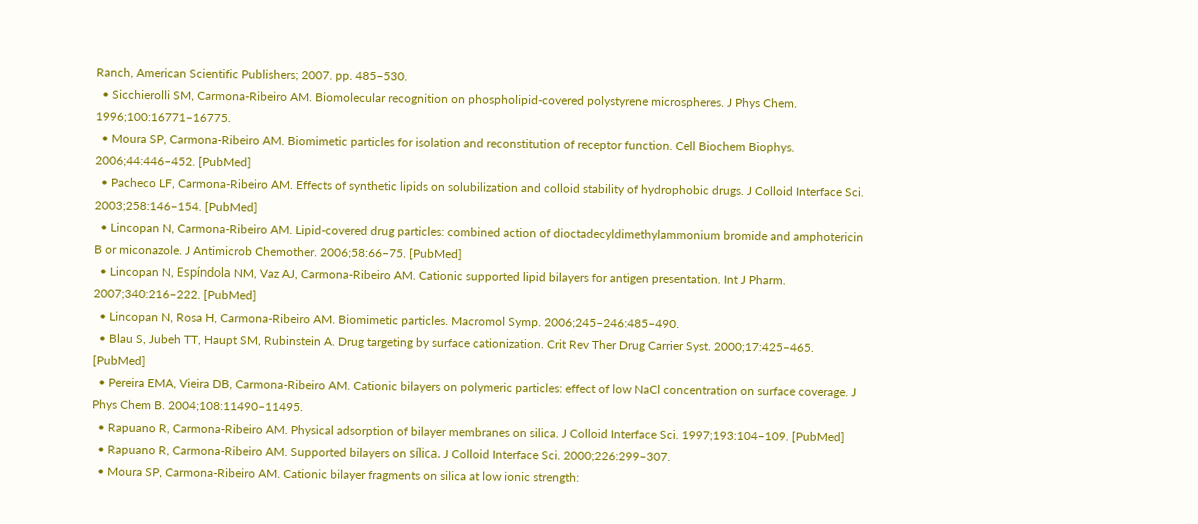Ranch, American Scientific Publishers; 2007. pp. 485–530.
  • Sicchierolli SM, Carmona-Ribeiro AM. Biomolecular recognition on phospholipid-covered polystyrene microspheres. J Phys Chem. 1996;100:16771–16775.
  • Moura SP, Carmona-Ribeiro AM. Biomimetic particles for isolation and reconstitution of receptor function. Cell Biochem Biophys. 2006;44:446–452. [PubMed]
  • Pacheco LF, Carmona-Ribeiro AM. Effects of synthetic lipids on solubilization and colloid stability of hydrophobic drugs. J Colloid Interface Sci. 2003;258:146–154. [PubMed]
  • Lincopan N, Carmona-Ribeiro AM. Lipid-covered drug particles: combined action of dioctadecyldimethylammonium bromide and amphotericin B or miconazole. J Antimicrob Chemother. 2006;58:66–75. [PubMed]
  • Lincopan N, Espíndola NM, Vaz AJ, Carmona-Ribeiro AM. Cationic supported lipid bilayers for antigen presentation. Int J Pharm. 2007;340:216–222. [PubMed]
  • Lincopan N, Rosa H, Carmona-Ribeiro AM. Biomimetic particles. Macromol Symp. 2006;245–246:485–490.
  • Blau S, Jubeh TT, Haupt SM, Rubinstein A. Drug targeting by surface cationization. Crit Rev Ther Drug Carrier Syst. 2000;17:425–465. [PubMed]
  • Pereira EMA, Vieira DB, Carmona-Ribeiro AM. Cationic bilayers on polymeric particles: effect of low NaCl concentration on surface coverage. J Phys Chem B. 2004;108:11490–11495.
  • Rapuano R, Carmona-Ribeiro AM. Physical adsorption of bilayer membranes on silica. J Colloid Interface Sci. 1997;193:104–109. [PubMed]
  • Rapuano R, Carmona-Ribeiro AM. Supported bilayers on sílica. J Colloid Interface Sci. 2000;226:299–307.
  • Moura SP, Carmona-Ribeiro AM. Cationic bilayer fragments on silica at low ionic strength: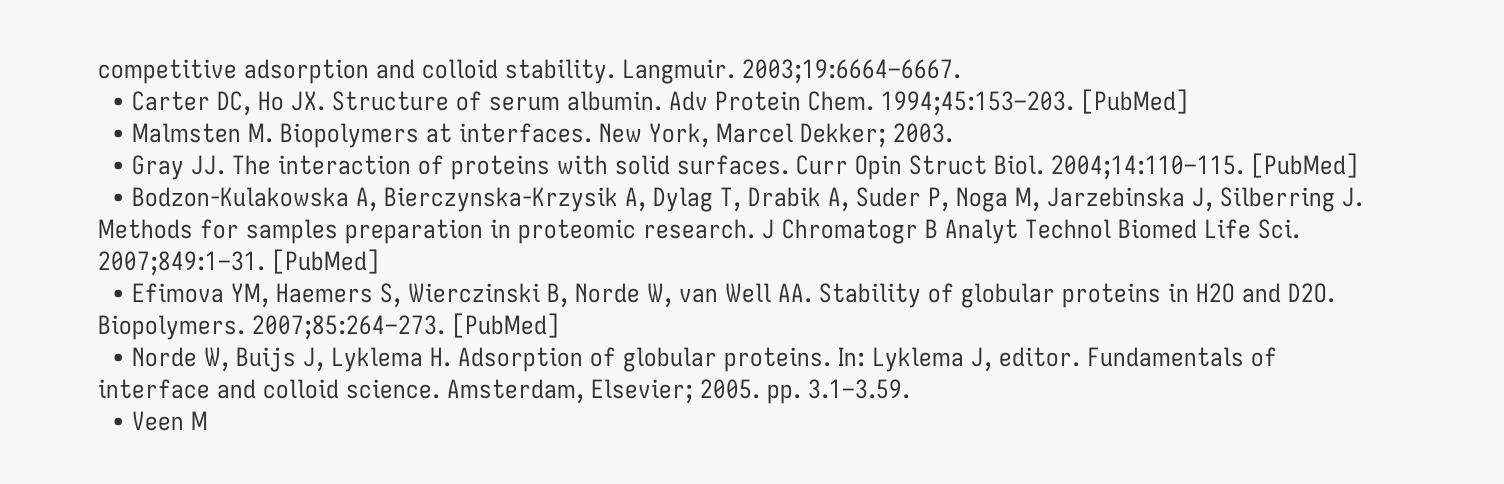competitive adsorption and colloid stability. Langmuir. 2003;19:6664–6667.
  • Carter DC, Ho JX. Structure of serum albumin. Adv Protein Chem. 1994;45:153–203. [PubMed]
  • Malmsten M. Biopolymers at interfaces. New York, Marcel Dekker; 2003.
  • Gray JJ. The interaction of proteins with solid surfaces. Curr Opin Struct Biol. 2004;14:110–115. [PubMed]
  • Bodzon-Kulakowska A, Bierczynska-Krzysik A, Dylag T, Drabik A, Suder P, Noga M, Jarzebinska J, Silberring J. Methods for samples preparation in proteomic research. J Chromatogr B Analyt Technol Biomed Life Sci. 2007;849:1–31. [PubMed]
  • Efimova YM, Haemers S, Wierczinski B, Norde W, van Well AA. Stability of globular proteins in H2O and D2O. Biopolymers. 2007;85:264–273. [PubMed]
  • Norde W, Buijs J, Lyklema H. Adsorption of globular proteins. In: Lyklema J, editor. Fundamentals of interface and colloid science. Amsterdam, Elsevier; 2005. pp. 3.1–3.59.
  • Veen M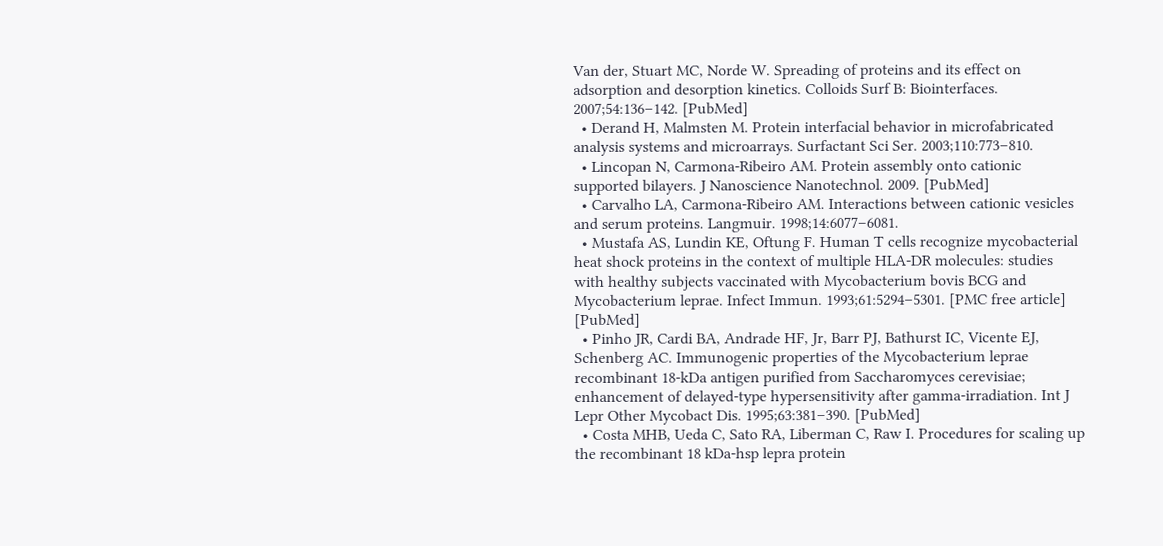Van der, Stuart MC, Norde W. Spreading of proteins and its effect on adsorption and desorption kinetics. Colloids Surf B: Biointerfaces. 2007;54:136–142. [PubMed]
  • Derand H, Malmsten M. Protein interfacial behavior in microfabricated analysis systems and microarrays. Surfactant Sci Ser. 2003;110:773–810.
  • Lincopan N, Carmona-Ribeiro AM. Protein assembly onto cationic supported bilayers. J Nanoscience Nanotechnol. 2009. [PubMed]
  • Carvalho LA, Carmona-Ribeiro AM. Interactions between cationic vesicles and serum proteins. Langmuir. 1998;14:6077–6081.
  • Mustafa AS, Lundin KE, Oftung F. Human T cells recognize mycobacterial heat shock proteins in the context of multiple HLA-DR molecules: studies with healthy subjects vaccinated with Mycobacterium bovis BCG and Mycobacterium leprae. Infect Immun. 1993;61:5294–5301. [PMC free article] [PubMed]
  • Pinho JR, Cardi BA, Andrade HF, Jr, Barr PJ, Bathurst IC, Vicente EJ, Schenberg AC. Immunogenic properties of the Mycobacterium leprae recombinant 18-kDa antigen purified from Saccharomyces cerevisiae; enhancement of delayed-type hypersensitivity after gamma-irradiation. Int J Lepr Other Mycobact Dis. 1995;63:381–390. [PubMed]
  • Costa MHB, Ueda C, Sato RA, Liberman C, Raw I. Procedures for scaling up the recombinant 18 kDa-hsp lepra protein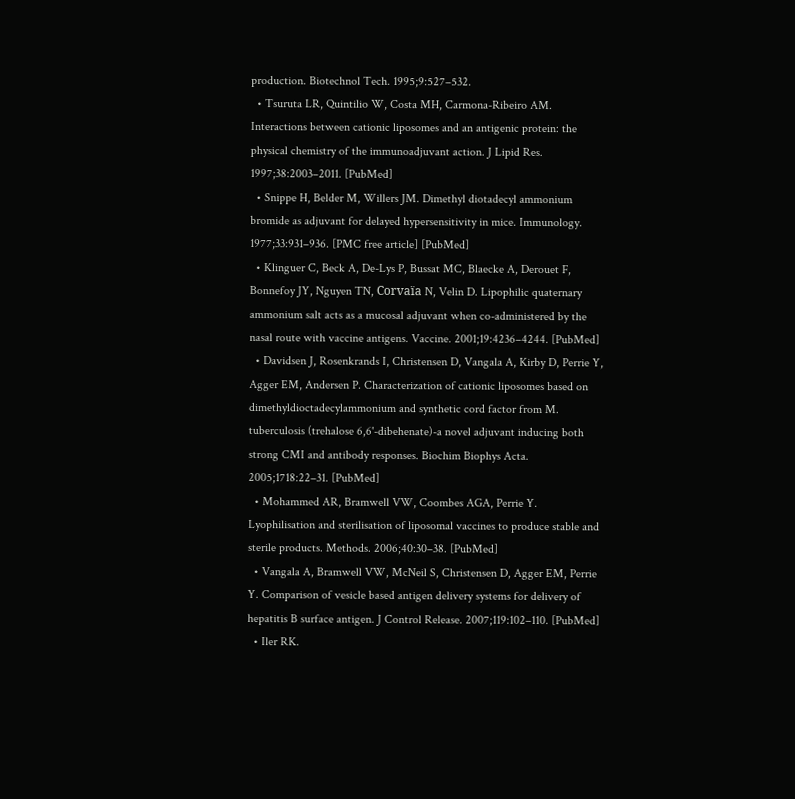production. Biotechnol Tech. 1995;9:527–532.
  • Tsuruta LR, Quintilio W, Costa MH, Carmona-Ribeiro AM. Interactions between cationic liposomes and an antigenic protein: the physical chemistry of the immunoadjuvant action. J Lipid Res. 1997;38:2003–2011. [PubMed]
  • Snippe H, Belder M, Willers JM. Dimethyl diotadecyl ammonium bromide as adjuvant for delayed hypersensitivity in mice. Immunology. 1977;33:931–936. [PMC free article] [PubMed]
  • Klinguer C, Beck A, De-Lys P, Bussat MC, Blaecke A, Derouet F, Bonnefoy JY, Nguyen TN, Corvaïa N, Velin D. Lipophilic quaternary ammonium salt acts as a mucosal adjuvant when co-administered by the nasal route with vaccine antigens. Vaccine. 2001;19:4236–4244. [PubMed]
  • Davidsen J, Rosenkrands I, Christensen D, Vangala A, Kirby D, Perrie Y, Agger EM, Andersen P. Characterization of cationic liposomes based on dimethyldioctadecylammonium and synthetic cord factor from M. tuberculosis (trehalose 6,6'-dibehenate)-a novel adjuvant inducing both strong CMI and antibody responses. Biochim Biophys Acta. 2005;1718:22–31. [PubMed]
  • Mohammed AR, Bramwell VW, Coombes AGA, Perrie Y. Lyophilisation and sterilisation of liposomal vaccines to produce stable and sterile products. Methods. 2006;40:30–38. [PubMed]
  • Vangala A, Bramwell VW, McNeil S, Christensen D, Agger EM, Perrie Y. Comparison of vesicle based antigen delivery systems for delivery of hepatitis B surface antigen. J Control Release. 2007;119:102–110. [PubMed]
  • Iler RK.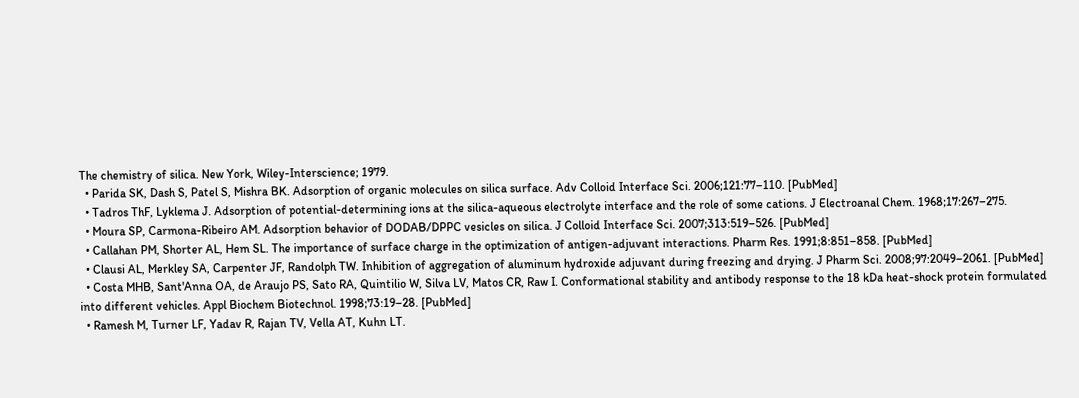The chemistry of silica. New York, Wiley-Interscience; 1979.
  • Parida SK, Dash S, Patel S, Mishra BK. Adsorption of organic molecules on silica surface. Adv Colloid Interface Sci. 2006;121:77–110. [PubMed]
  • Tadros ThF, Lyklema J. Adsorption of potential-determining ions at the silica-aqueous electrolyte interface and the role of some cations. J Electroanal Chem. 1968;17:267–275.
  • Moura SP, Carmona-Ribeiro AM. Adsorption behavior of DODAB/DPPC vesicles on silica. J Colloid Interface Sci. 2007;313:519–526. [PubMed]
  • Callahan PM, Shorter AL, Hem SL. The importance of surface charge in the optimization of antigen-adjuvant interactions. Pharm Res. 1991;8:851–858. [PubMed]
  • Clausi AL, Merkley SA, Carpenter JF, Randolph TW. Inhibition of aggregation of aluminum hydroxide adjuvant during freezing and drying. J Pharm Sci. 2008;97:2049–2061. [PubMed]
  • Costa MHB, Sant'Anna OA, de Araujo PS, Sato RA, Quintilio W, Silva LV, Matos CR, Raw I. Conformational stability and antibody response to the 18 kDa heat-shock protein formulated into different vehicles. Appl Biochem Biotechnol. 1998;73:19–28. [PubMed]
  • Ramesh M, Turner LF, Yadav R, Rajan TV, Vella AT, Kuhn LT.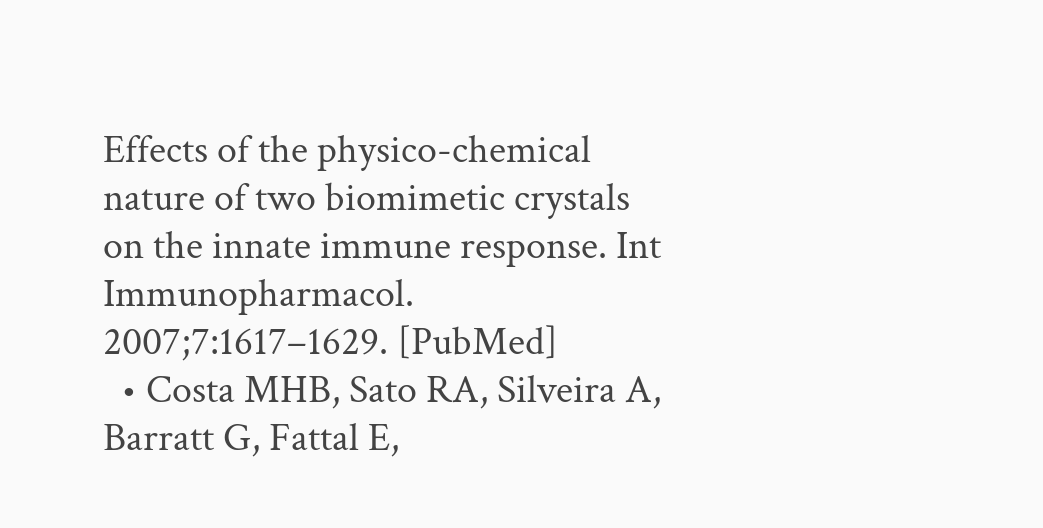Effects of the physico-chemical nature of two biomimetic crystals on the innate immune response. Int Immunopharmacol. 2007;7:1617–1629. [PubMed]
  • Costa MHB, Sato RA, Silveira A, Barratt G, Fattal E,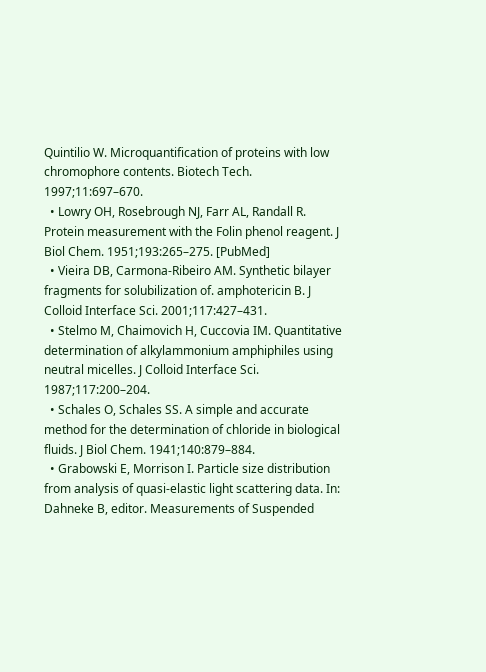Quintilio W. Microquantification of proteins with low chromophore contents. Biotech Tech. 1997;11:697–670.
  • Lowry OH, Rosebrough NJ, Farr AL, Randall R. Protein measurement with the Folin phenol reagent. J Biol Chem. 1951;193:265–275. [PubMed]
  • Vieira DB, Carmona-Ribeiro AM. Synthetic bilayer fragments for solubilization of. amphotericin B. J Colloid Interface Sci. 2001;117:427–431.
  • Stelmo M, Chaimovich H, Cuccovia IM. Quantitative determination of alkylammonium amphiphiles using neutral micelles. J Colloid Interface Sci. 1987;117:200–204.
  • Schales O, Schales SS. A simple and accurate method for the determination of chloride in biological fluids. J Biol Chem. 1941;140:879–884.
  • Grabowski E, Morrison I. Particle size distribution from analysis of quasi-elastic light scattering data. In: Dahneke B, editor. Measurements of Suspended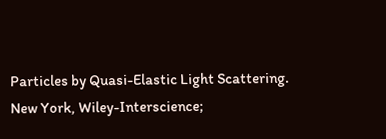Particles by Quasi-Elastic Light Scattering. New York, Wiley-Interscience;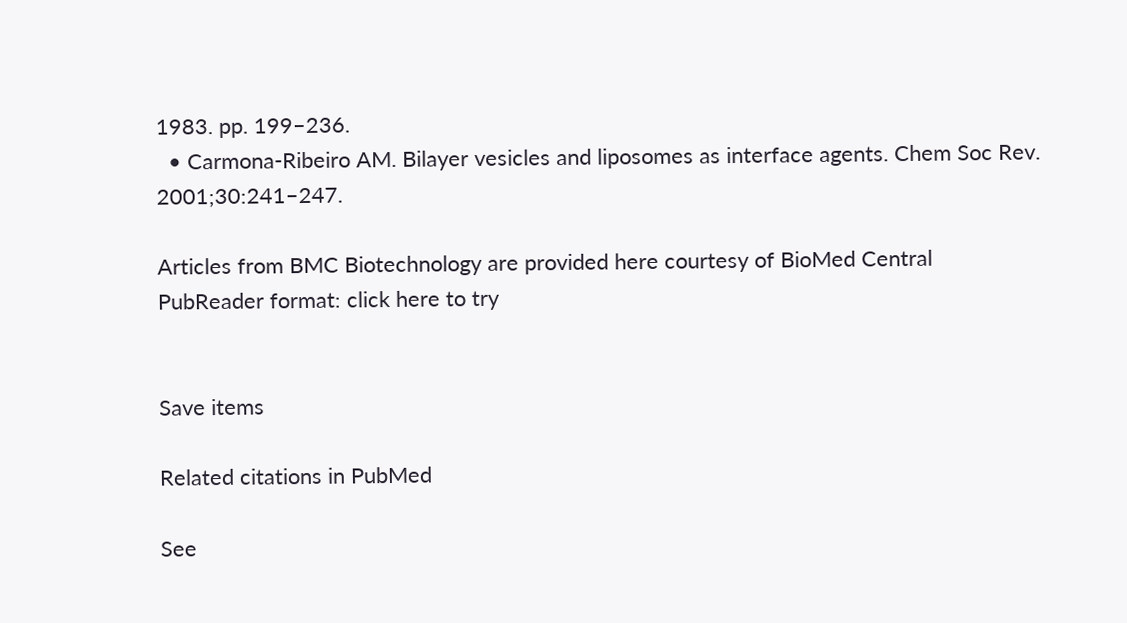1983. pp. 199–236.
  • Carmona-Ribeiro AM. Bilayer vesicles and liposomes as interface agents. Chem Soc Rev. 2001;30:241–247.

Articles from BMC Biotechnology are provided here courtesy of BioMed Central
PubReader format: click here to try


Save items

Related citations in PubMed

See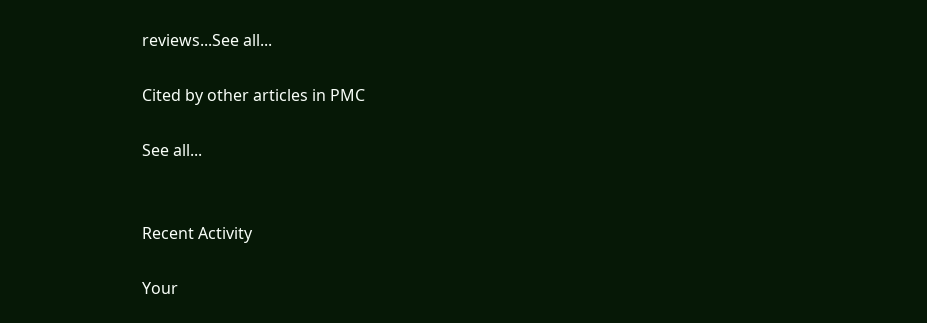reviews...See all...

Cited by other articles in PMC

See all...


Recent Activity

Your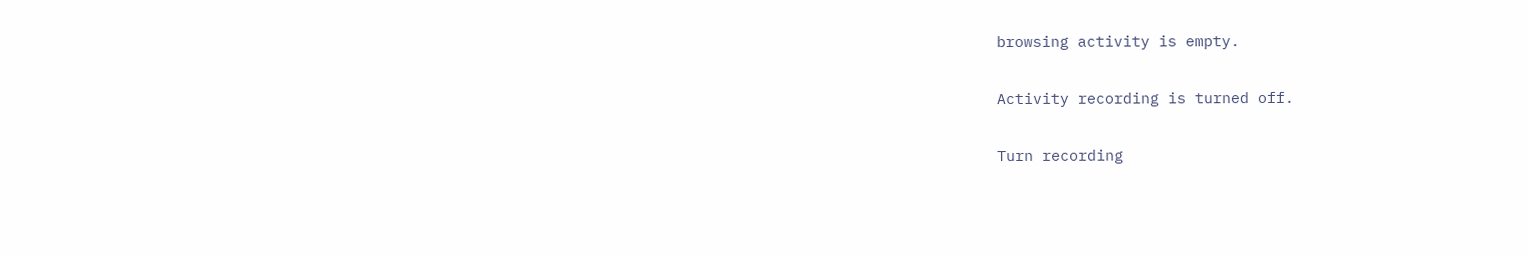browsing activity is empty.

Activity recording is turned off.

Turn recording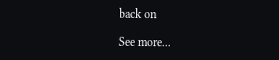back on

See more...